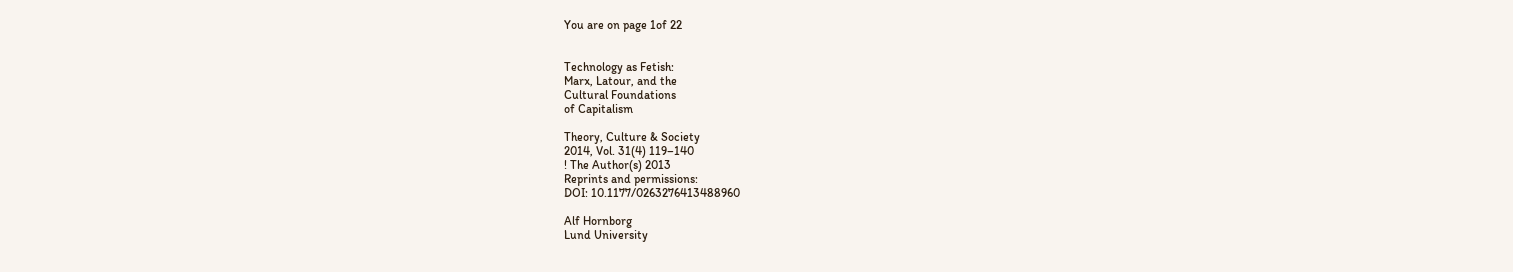You are on page 1of 22


Technology as Fetish:
Marx, Latour, and the
Cultural Foundations
of Capitalism

Theory, Culture & Society
2014, Vol. 31(4) 119–140
! The Author(s) 2013
Reprints and permissions:
DOI: 10.1177/0263276413488960

Alf Hornborg
Lund University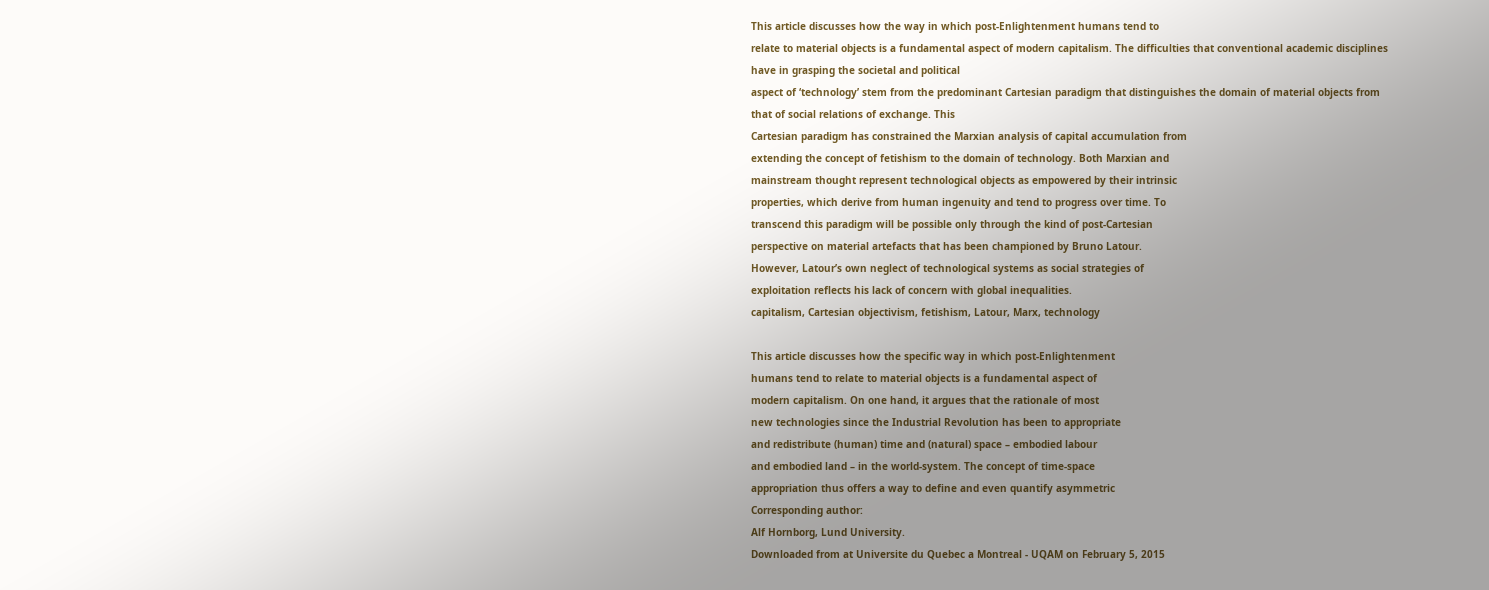This article discusses how the way in which post-Enlightenment humans tend to
relate to material objects is a fundamental aspect of modern capitalism. The difficulties that conventional academic disciplines have in grasping the societal and political
aspect of ‘technology’ stem from the predominant Cartesian paradigm that distinguishes the domain of material objects from that of social relations of exchange. This
Cartesian paradigm has constrained the Marxian analysis of capital accumulation from
extending the concept of fetishism to the domain of technology. Both Marxian and
mainstream thought represent technological objects as empowered by their intrinsic
properties, which derive from human ingenuity and tend to progress over time. To
transcend this paradigm will be possible only through the kind of post-Cartesian
perspective on material artefacts that has been championed by Bruno Latour.
However, Latour’s own neglect of technological systems as social strategies of
exploitation reflects his lack of concern with global inequalities.
capitalism, Cartesian objectivism, fetishism, Latour, Marx, technology

This article discusses how the specific way in which post-Enlightenment
humans tend to relate to material objects is a fundamental aspect of
modern capitalism. On one hand, it argues that the rationale of most
new technologies since the Industrial Revolution has been to appropriate
and redistribute (human) time and (natural) space – embodied labour
and embodied land – in the world-system. The concept of time-space
appropriation thus offers a way to define and even quantify asymmetric
Corresponding author:
Alf Hornborg, Lund University.
Downloaded from at Universite du Quebec a Montreal - UQAM on February 5, 2015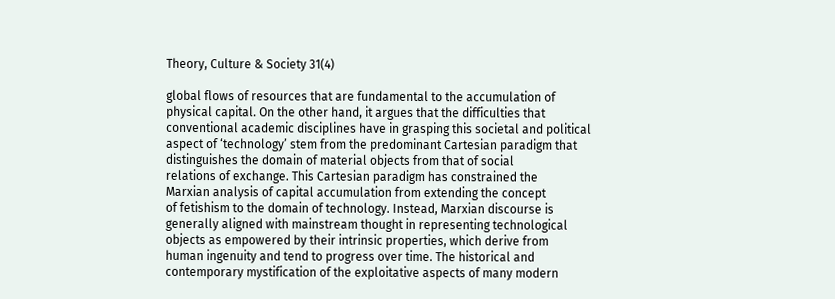Theory, Culture & Society 31(4)

global flows of resources that are fundamental to the accumulation of
physical capital. On the other hand, it argues that the difficulties that
conventional academic disciplines have in grasping this societal and political aspect of ‘technology’ stem from the predominant Cartesian paradigm that distinguishes the domain of material objects from that of social
relations of exchange. This Cartesian paradigm has constrained the
Marxian analysis of capital accumulation from extending the concept
of fetishism to the domain of technology. Instead, Marxian discourse is
generally aligned with mainstream thought in representing technological
objects as empowered by their intrinsic properties, which derive from
human ingenuity and tend to progress over time. The historical and
contemporary mystification of the exploitative aspects of many modern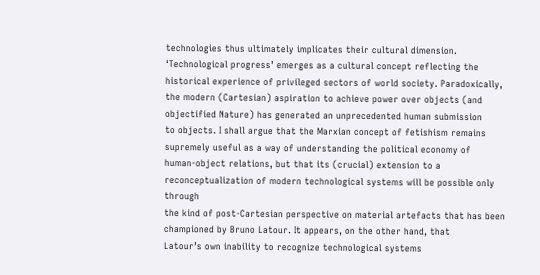technologies thus ultimately implicates their cultural dimension.
‘Technological progress’ emerges as a cultural concept reflecting the
historical experience of privileged sectors of world society. Paradoxically,
the modern (Cartesian) aspiration to achieve power over objects (and
objectified Nature) has generated an unprecedented human submission
to objects. I shall argue that the Marxian concept of fetishism remains
supremely useful as a way of understanding the political economy of
human-object relations, but that its (crucial) extension to a reconceptualization of modern technological systems will be possible only through
the kind of post-Cartesian perspective on material artefacts that has been
championed by Bruno Latour. It appears, on the other hand, that
Latour’s own inability to recognize technological systems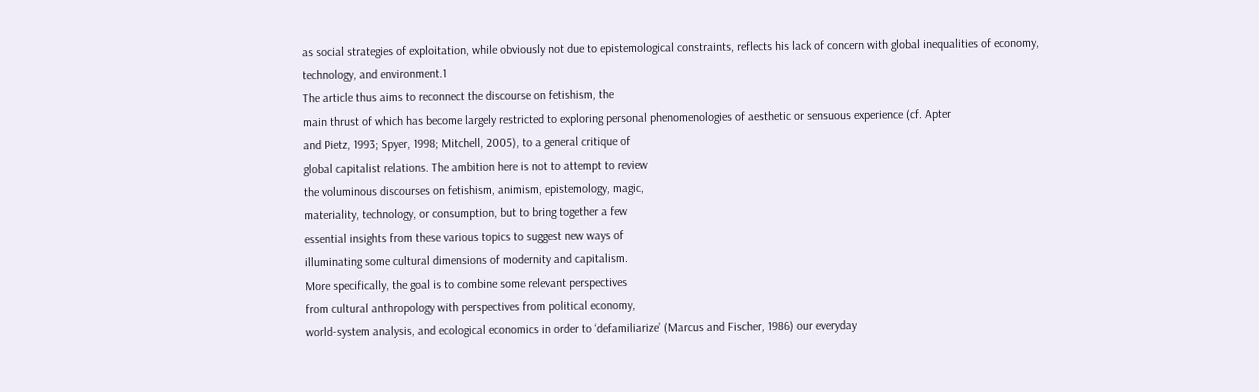as social strategies of exploitation, while obviously not due to epistemological constraints, reflects his lack of concern with global inequalities of economy,
technology, and environment.1
The article thus aims to reconnect the discourse on fetishism, the
main thrust of which has become largely restricted to exploring personal phenomenologies of aesthetic or sensuous experience (cf. Apter
and Pietz, 1993; Spyer, 1998; Mitchell, 2005), to a general critique of
global capitalist relations. The ambition here is not to attempt to review
the voluminous discourses on fetishism, animism, epistemology, magic,
materiality, technology, or consumption, but to bring together a few
essential insights from these various topics to suggest new ways of
illuminating some cultural dimensions of modernity and capitalism.
More specifically, the goal is to combine some relevant perspectives
from cultural anthropology with perspectives from political economy,
world-system analysis, and ecological economics in order to ‘defamiliarize’ (Marcus and Fischer, 1986) our everyday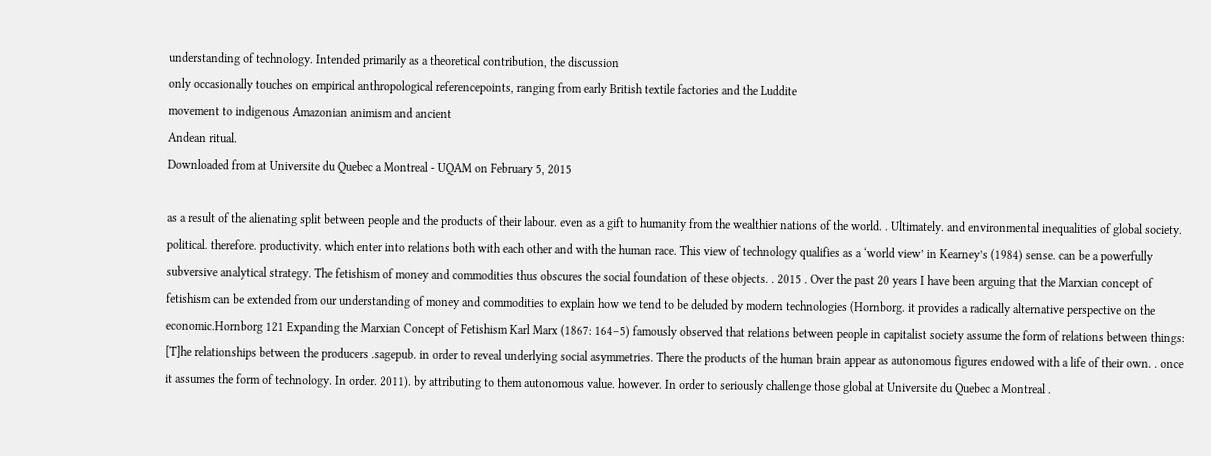understanding of technology. Intended primarily as a theoretical contribution, the discussion
only occasionally touches on empirical anthropological referencepoints, ranging from early British textile factories and the Luddite
movement to indigenous Amazonian animism and ancient
Andean ritual.
Downloaded from at Universite du Quebec a Montreal - UQAM on February 5, 2015

as a result of the alienating split between people and the products of their labour. even as a gift to humanity from the wealthier nations of the world. . Ultimately. and environmental inequalities of global society. political. therefore. productivity. which enter into relations both with each other and with the human race. This view of technology qualifies as a ‘world view’ in Kearney’s (1984) sense. can be a powerfully subversive analytical strategy. The fetishism of money and commodities thus obscures the social foundation of these objects. . 2015 . Over the past 20 years I have been arguing that the Marxian concept of fetishism can be extended from our understanding of money and commodities to explain how we tend to be deluded by modern technologies (Hornborg. it provides a radically alternative perspective on the economic.Hornborg 121 Expanding the Marxian Concept of Fetishism Karl Marx (1867: 164–5) famously observed that relations between people in capitalist society assume the form of relations between things: [T]he relationships between the producers .sagepub. in order to reveal underlying social asymmetries. There the products of the human brain appear as autonomous figures endowed with a life of their own. . once it assumes the form of technology. In order. 2011). by attributing to them autonomous value. however. In order to seriously challenge those global at Universite du Quebec a Montreal .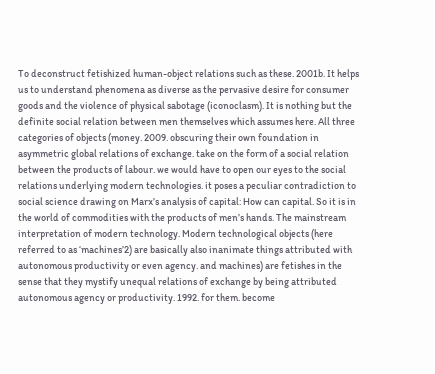To deconstruct fetishized human-object relations such as these. 2001b. It helps us to understand phenomena as diverse as the pervasive desire for consumer goods and the violence of physical sabotage (iconoclasm). It is nothing but the definite social relation between men themselves which assumes here. All three categories of objects (money. 2009. obscuring their own foundation in asymmetric global relations of exchange. take on the form of a social relation between the products of labour. we would have to open our eyes to the social relations underlying modern technologies. it poses a peculiar contradiction to social science drawing on Marx’s analysis of capital: How can capital. So it is in the world of commodities with the products of men’s hands. The mainstream interpretation of modern technology. Modern technological objects (here referred to as ‘machines’2) are basically also inanimate things attributed with autonomous productivity or even agency. and machines) are fetishes in the sense that they mystify unequal relations of exchange by being attributed autonomous agency or productivity. 1992. for them. become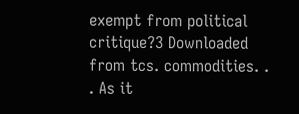exempt from political critique?3 Downloaded from tcs. commodities. . . As it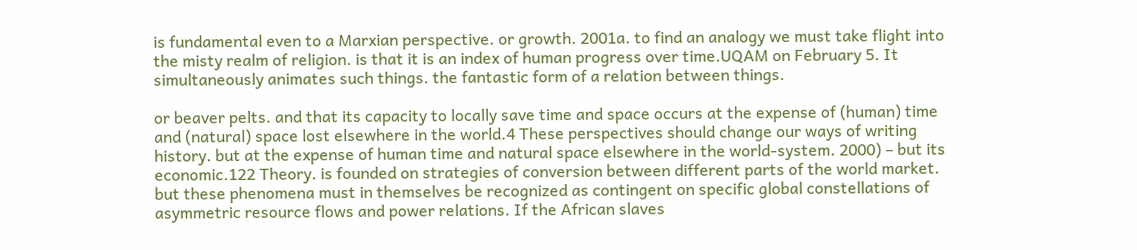is fundamental even to a Marxian perspective. or growth. 2001a. to find an analogy we must take flight into the misty realm of religion. is that it is an index of human progress over time.UQAM on February 5. It simultaneously animates such things. the fantastic form of a relation between things.

or beaver pelts. and that its capacity to locally save time and space occurs at the expense of (human) time and (natural) space lost elsewhere in the world.4 These perspectives should change our ways of writing history. but at the expense of human time and natural space elsewhere in the world-system. 2000) – but its economic.122 Theory. is founded on strategies of conversion between different parts of the world market. but these phenomena must in themselves be recognized as contingent on specific global constellations of asymmetric resource flows and power relations. If the African slaves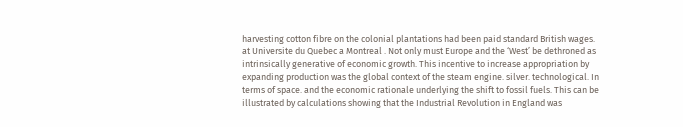harvesting cotton fibre on the colonial plantations had been paid standard British wages. at Universite du Quebec a Montreal . Not only must Europe and the ‘West’ be dethroned as intrinsically generative of economic growth. This incentive to increase appropriation by expanding production was the global context of the steam engine. silver. technological. In terms of space. and the economic rationale underlying the shift to fossil fuels. This can be illustrated by calculations showing that the Industrial Revolution in England was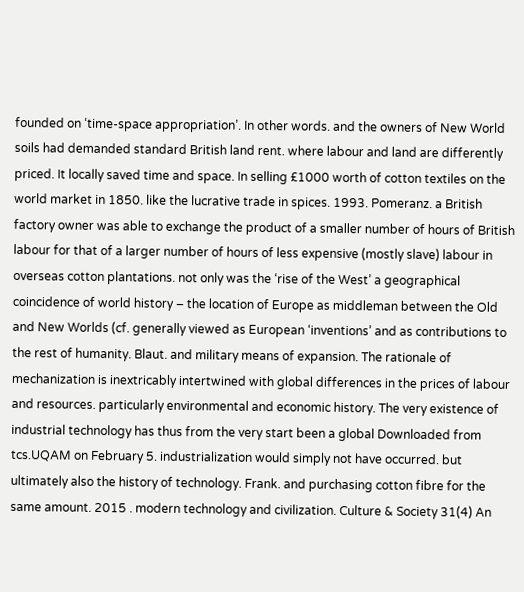founded on ‘time-space appropriation’. In other words. and the owners of New World soils had demanded standard British land rent. where labour and land are differently priced. It locally saved time and space. In selling £1000 worth of cotton textiles on the world market in 1850. like the lucrative trade in spices. 1993. Pomeranz. a British factory owner was able to exchange the product of a smaller number of hours of British labour for that of a larger number of hours of less expensive (mostly slave) labour in overseas cotton plantations. not only was the ‘rise of the West’ a geographical coincidence of world history – the location of Europe as middleman between the Old and New Worlds (cf. generally viewed as European ‘inventions’ and as contributions to the rest of humanity. Blaut. and military means of expansion. The rationale of mechanization is inextricably intertwined with global differences in the prices of labour and resources. particularly environmental and economic history. The very existence of industrial technology has thus from the very start been a global Downloaded from tcs.UQAM on February 5. industrialization would simply not have occurred. but ultimately also the history of technology. Frank. and purchasing cotton fibre for the same amount. 2015 . modern technology and civilization. Culture & Society 31(4) An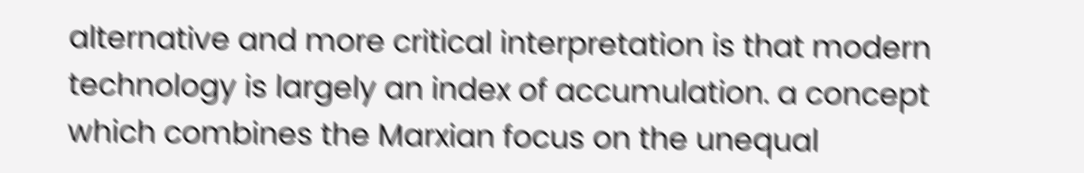alternative and more critical interpretation is that modern technology is largely an index of accumulation. a concept which combines the Marxian focus on the unequal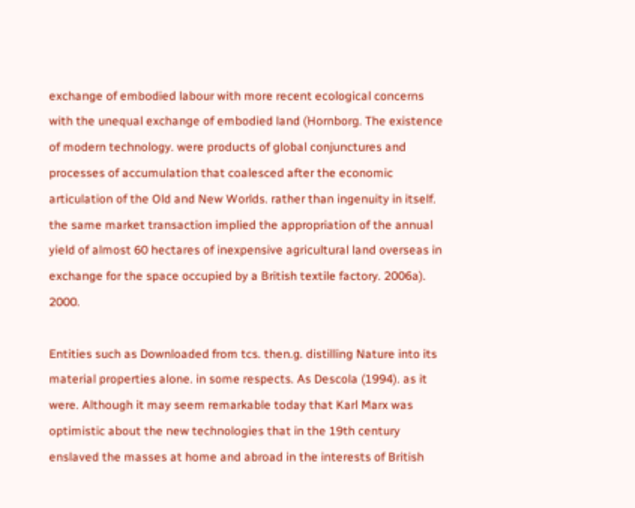exchange of embodied labour with more recent ecological concerns with the unequal exchange of embodied land (Hornborg. The existence of modern technology. were products of global conjunctures and processes of accumulation that coalesced after the economic articulation of the Old and New Worlds. rather than ingenuity in itself. the same market transaction implied the appropriation of the annual yield of almost 60 hectares of inexpensive agricultural land overseas in exchange for the space occupied by a British textile factory. 2006a). 2000.

Entities such as Downloaded from tcs. then.g. distilling Nature into its material properties alone. in some respects. As Descola (1994). as it were. Although it may seem remarkable today that Karl Marx was optimistic about the new technologies that in the 19th century enslaved the masses at home and abroad in the interests of British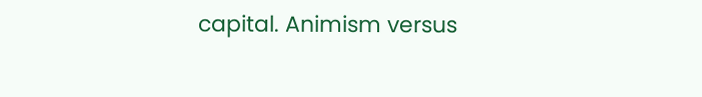capital. Animism versus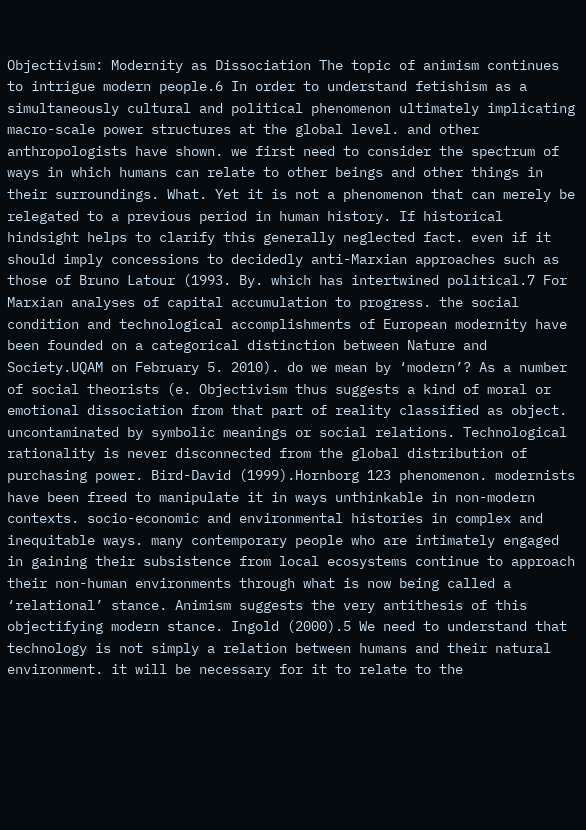Objectivism: Modernity as Dissociation The topic of animism continues to intrigue modern people.6 In order to understand fetishism as a simultaneously cultural and political phenomenon ultimately implicating macro-scale power structures at the global level. and other anthropologists have shown. we first need to consider the spectrum of ways in which humans can relate to other beings and other things in their surroundings. What. Yet it is not a phenomenon that can merely be relegated to a previous period in human history. If historical hindsight helps to clarify this generally neglected fact. even if it should imply concessions to decidedly anti-Marxian approaches such as those of Bruno Latour (1993. By. which has intertwined political.7 For Marxian analyses of capital accumulation to progress. the social condition and technological accomplishments of European modernity have been founded on a categorical distinction between Nature and Society.UQAM on February 5. 2010). do we mean by ‘modern’? As a number of social theorists (e. Objectivism thus suggests a kind of moral or emotional dissociation from that part of reality classified as object. uncontaminated by symbolic meanings or social relations. Technological rationality is never disconnected from the global distribution of purchasing power. Bird-David (1999).Hornborg 123 phenomenon. modernists have been freed to manipulate it in ways unthinkable in non-modern contexts. socio-economic and environmental histories in complex and inequitable ways. many contemporary people who are intimately engaged in gaining their subsistence from local ecosystems continue to approach their non-human environments through what is now being called a ‘relational’ stance. Animism suggests the very antithesis of this objectifying modern stance. Ingold (2000).5 We need to understand that technology is not simply a relation between humans and their natural environment. it will be necessary for it to relate to the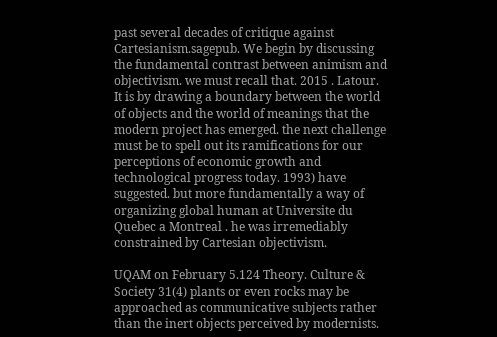past several decades of critique against Cartesianism.sagepub. We begin by discussing the fundamental contrast between animism and objectivism. we must recall that. 2015 . Latour. It is by drawing a boundary between the world of objects and the world of meanings that the modern project has emerged. the next challenge must be to spell out its ramifications for our perceptions of economic growth and technological progress today. 1993) have suggested. but more fundamentally a way of organizing global human at Universite du Quebec a Montreal . he was irremediably constrained by Cartesian objectivism.

UQAM on February 5.124 Theory. Culture & Society 31(4) plants or even rocks may be approached as communicative subjects rather than the inert objects perceived by modernists.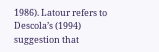1986). Latour refers to Descola’s (1994) suggestion that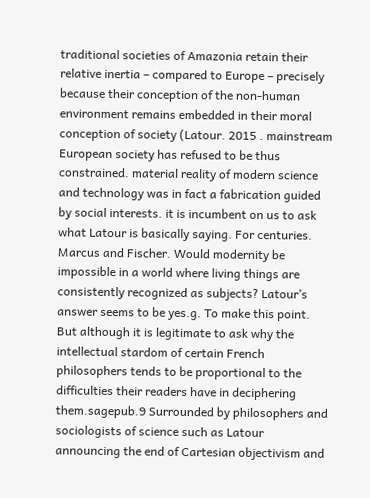traditional societies of Amazonia retain their relative inertia – compared to Europe – precisely because their conception of the non-human environment remains embedded in their moral conception of society (Latour. 2015 . mainstream European society has refused to be thus constrained. material reality of modern science and technology was in fact a fabrication guided by social interests. it is incumbent on us to ask what Latour is basically saying. For centuries. Marcus and Fischer. Would modernity be impossible in a world where living things are consistently recognized as subjects? Latour’s answer seems to be yes.g. To make this point. But although it is legitimate to ask why the intellectual stardom of certain French philosophers tends to be proportional to the difficulties their readers have in deciphering them.sagepub.9 Surrounded by philosophers and sociologists of science such as Latour announcing the end of Cartesian objectivism and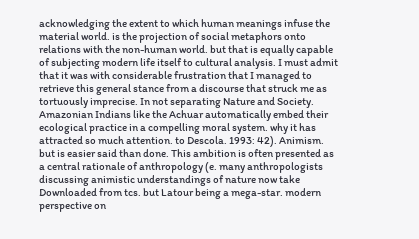acknowledging the extent to which human meanings infuse the material world. is the projection of social metaphors onto relations with the non-human world. but that is equally capable of subjecting modern life itself to cultural analysis. I must admit that it was with considerable frustration that I managed to retrieve this general stance from a discourse that struck me as tortuously imprecise. In not separating Nature and Society. Amazonian Indians like the Achuar automatically embed their ecological practice in a compelling moral system. why it has attracted so much attention. to Descola. 1993: 42). Animism. but is easier said than done. This ambition is often presented as a central rationale of anthropology (e. many anthropologists discussing animistic understandings of nature now take Downloaded from tcs. but Latour being a mega-star. modern perspective on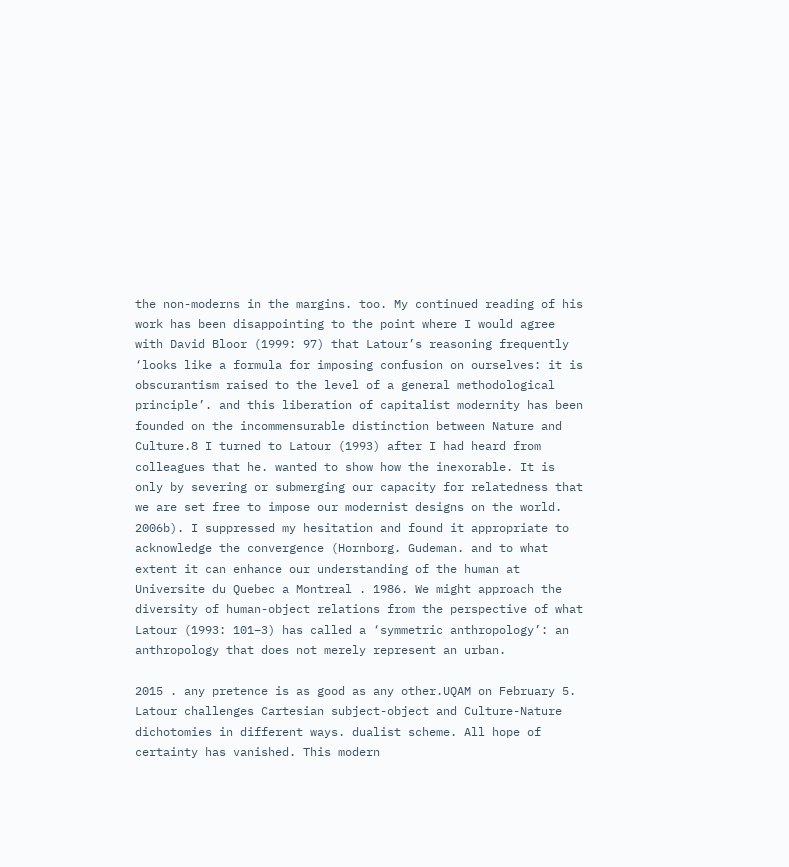the non-moderns in the margins. too. My continued reading of his work has been disappointing to the point where I would agree with David Bloor (1999: 97) that Latour’s reasoning frequently ‘looks like a formula for imposing confusion on ourselves: it is obscurantism raised to the level of a general methodological principle’. and this liberation of capitalist modernity has been founded on the incommensurable distinction between Nature and Culture.8 I turned to Latour (1993) after I had heard from colleagues that he. wanted to show how the inexorable. It is only by severing or submerging our capacity for relatedness that we are set free to impose our modernist designs on the world. 2006b). I suppressed my hesitation and found it appropriate to acknowledge the convergence (Hornborg. Gudeman. and to what extent it can enhance our understanding of the human at Universite du Quebec a Montreal . 1986. We might approach the diversity of human-object relations from the perspective of what Latour (1993: 101–3) has called a ‘symmetric anthropology’: an anthropology that does not merely represent an urban.

2015 . any pretence is as good as any other.UQAM on February 5. Latour challenges Cartesian subject-object and Culture-Nature dichotomies in different ways. dualist scheme. All hope of certainty has vanished. This modern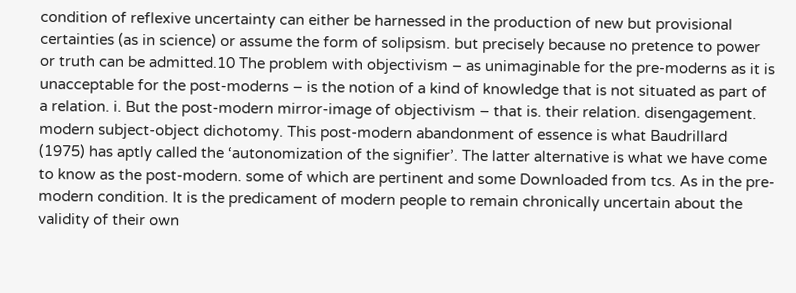condition of reflexive uncertainty can either be harnessed in the production of new but provisional certainties (as in science) or assume the form of solipsism. but precisely because no pretence to power or truth can be admitted.10 The problem with objectivism – as unimaginable for the pre-moderns as it is unacceptable for the post-moderns – is the notion of a kind of knowledge that is not situated as part of a relation. i. But the post-modern mirror-image of objectivism – that is. their relation. disengagement. modern subject-object dichotomy. This post-modern abandonment of essence is what Baudrillard (1975) has aptly called the ‘autonomization of the signifier’. The latter alternative is what we have come to know as the post-modern. some of which are pertinent and some Downloaded from tcs. As in the pre-modern condition. It is the predicament of modern people to remain chronically uncertain about the validity of their own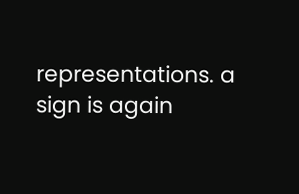representations. a sign is again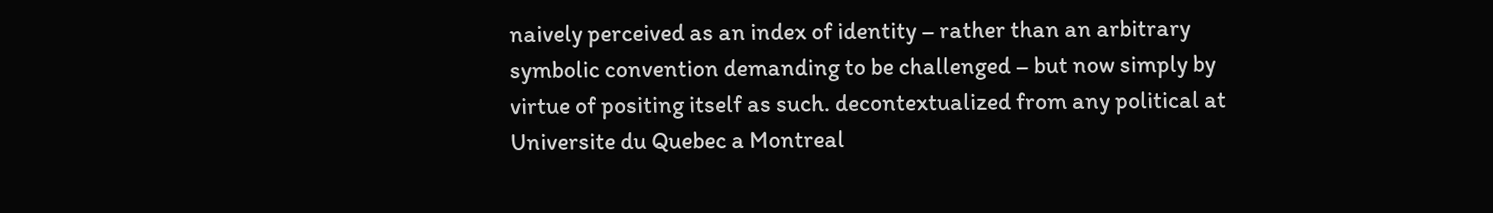naively perceived as an index of identity – rather than an arbitrary symbolic convention demanding to be challenged – but now simply by virtue of positing itself as such. decontextualized from any political at Universite du Quebec a Montreal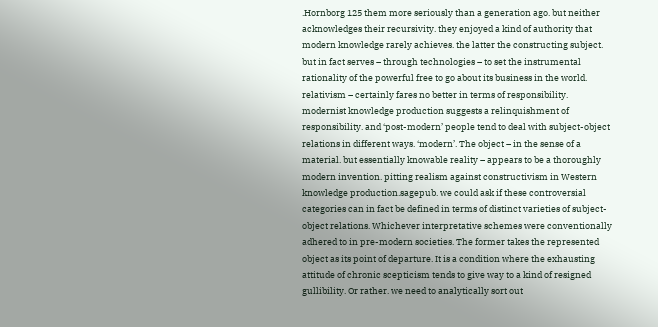.Hornborg 125 them more seriously than a generation ago. but neither acknowledges their recursivity. they enjoyed a kind of authority that modern knowledge rarely achieves. the latter the constructing subject. but in fact serves – through technologies – to set the instrumental rationality of the powerful free to go about its business in the world. relativism – certainly fares no better in terms of responsibility. modernist knowledge production suggests a relinquishment of responsibility. and ‘post-modern’ people tend to deal with subject-object relations in different ways. ‘modern’. The object – in the sense of a material. but essentially knowable reality – appears to be a thoroughly modern invention. pitting realism against constructivism in Western knowledge production.sagepub. we could ask if these controversial categories can in fact be defined in terms of distinct varieties of subject-object relations. Whichever interpretative schemes were conventionally adhered to in pre-modern societies. The former takes the represented object as its point of departure. It is a condition where the exhausting attitude of chronic scepticism tends to give way to a kind of resigned gullibility. Or rather. we need to analytically sort out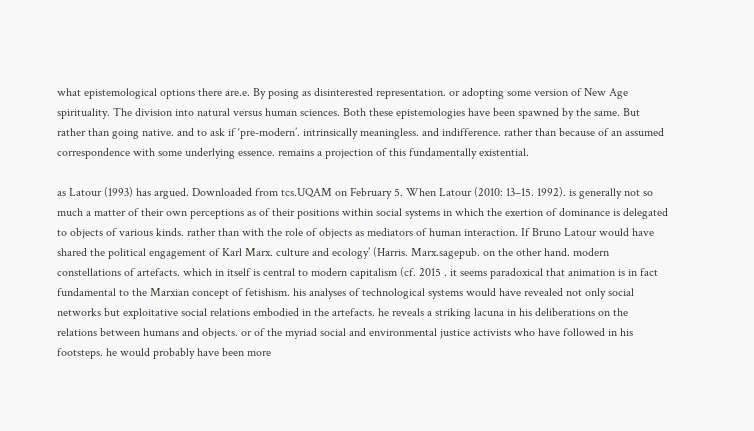what epistemological options there are.e. By posing as disinterested representation. or adopting some version of New Age spirituality. The division into natural versus human sciences. Both these epistemologies have been spawned by the same. But rather than going native. and to ask if ‘pre-modern’. intrinsically meaningless. and indifference. rather than because of an assumed correspondence with some underlying essence. remains a projection of this fundamentally existential.

as Latour (1993) has argued. Downloaded from tcs.UQAM on February 5. When Latour (2010: 13–15. 1992). is generally not so much a matter of their own perceptions as of their positions within social systems in which the exertion of dominance is delegated to objects of various kinds. rather than with the role of objects as mediators of human interaction. If Bruno Latour would have shared the political engagement of Karl Marx. culture and ecology’ (Harris. Marx.sagepub. on the other hand. modern constellations of artefacts. which in itself is central to modern capitalism (cf. 2015 . it seems paradoxical that animation is in fact fundamental to the Marxian concept of fetishism. his analyses of technological systems would have revealed not only social networks but exploitative social relations embodied in the artefacts. he reveals a striking lacuna in his deliberations on the relations between humans and objects. or of the myriad social and environmental justice activists who have followed in his footsteps. he would probably have been more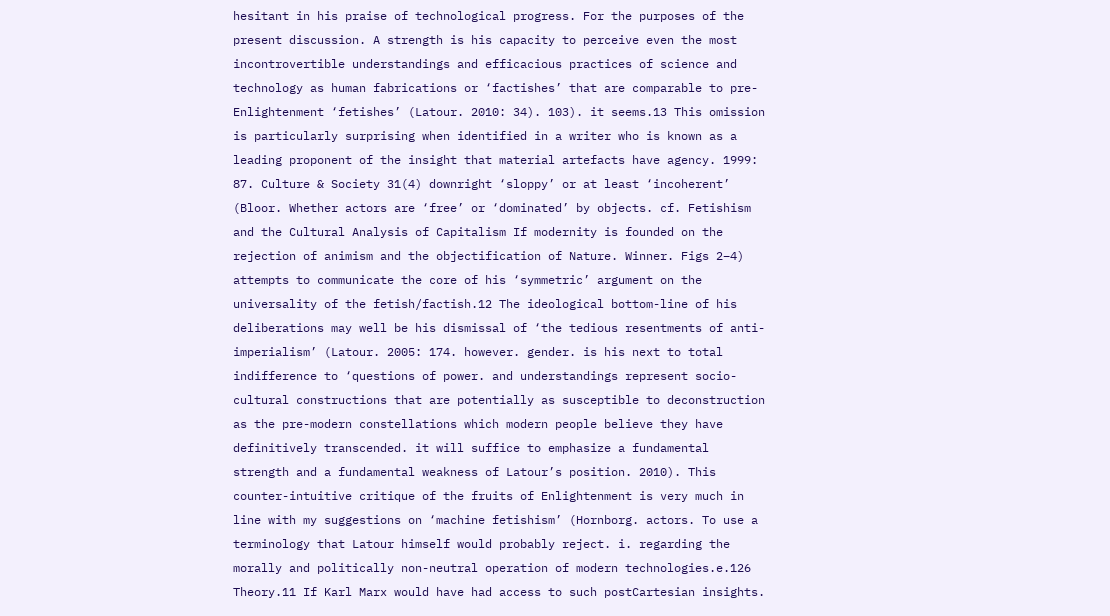hesitant in his praise of technological progress. For the purposes of the present discussion. A strength is his capacity to perceive even the most incontrovertible understandings and efficacious practices of science and technology as human fabrications or ‘factishes’ that are comparable to pre-Enlightenment ‘fetishes’ (Latour. 2010: 34). 103). it seems.13 This omission is particularly surprising when identified in a writer who is known as a leading proponent of the insight that material artefacts have agency. 1999: 87. Culture & Society 31(4) downright ‘sloppy’ or at least ‘incoherent’ (Bloor. Whether actors are ‘free’ or ‘dominated’ by objects. cf. Fetishism and the Cultural Analysis of Capitalism If modernity is founded on the rejection of animism and the objectification of Nature. Winner. Figs 2–4) attempts to communicate the core of his ‘symmetric’ argument on the universality of the fetish/factish.12 The ideological bottom-line of his deliberations may well be his dismissal of ‘the tedious resentments of anti-imperialism’ (Latour. 2005: 174. however. gender. is his next to total indifference to ‘questions of power. and understandings represent socio-cultural constructions that are potentially as susceptible to deconstruction as the pre-modern constellations which modern people believe they have definitively transcended. it will suffice to emphasize a fundamental strength and a fundamental weakness of Latour’s position. 2010). This counter-intuitive critique of the fruits of Enlightenment is very much in line with my suggestions on ‘machine fetishism’ (Hornborg. actors. To use a terminology that Latour himself would probably reject. i. regarding the morally and politically non-neutral operation of modern technologies.e.126 Theory.11 If Karl Marx would have had access to such postCartesian insights.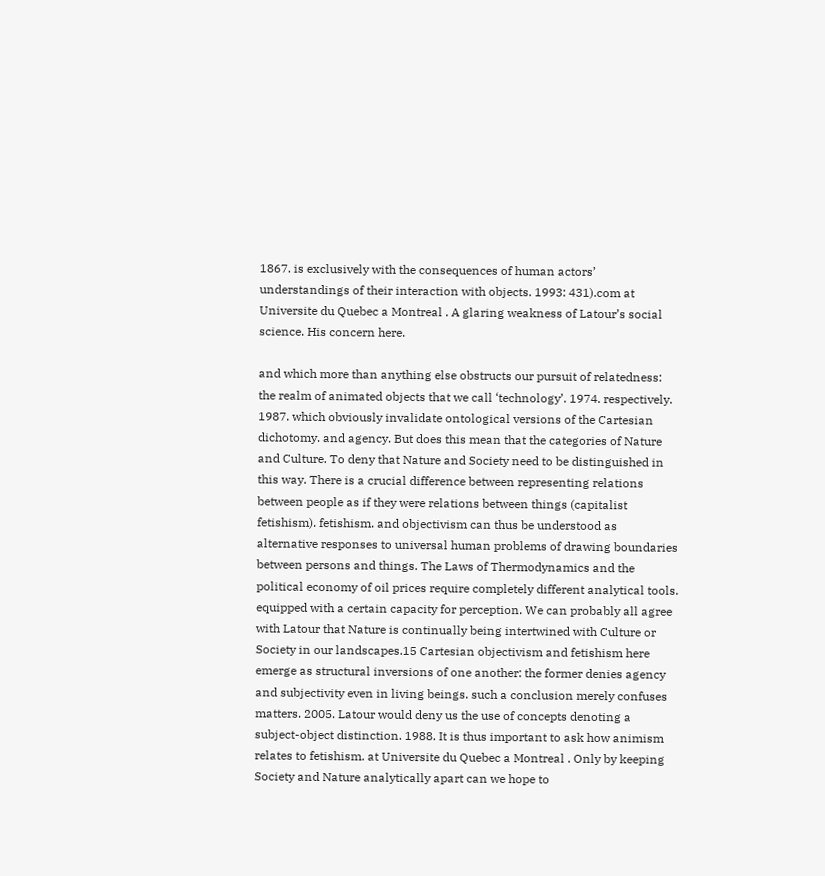1867. is exclusively with the consequences of human actors’ understandings of their interaction with objects. 1993: 431).com at Universite du Quebec a Montreal . A glaring weakness of Latour’s social science. His concern here.

and which more than anything else obstructs our pursuit of relatedness: the realm of animated objects that we call ‘technology’. 1974. respectively. 1987. which obviously invalidate ontological versions of the Cartesian dichotomy. and agency. But does this mean that the categories of Nature and Culture. To deny that Nature and Society need to be distinguished in this way. There is a crucial difference between representing relations between people as if they were relations between things (capitalist fetishism). fetishism. and objectivism can thus be understood as alternative responses to universal human problems of drawing boundaries between persons and things. The Laws of Thermodynamics and the political economy of oil prices require completely different analytical tools. equipped with a certain capacity for perception. We can probably all agree with Latour that Nature is continually being intertwined with Culture or Society in our landscapes.15 Cartesian objectivism and fetishism here emerge as structural inversions of one another: the former denies agency and subjectivity even in living beings. such a conclusion merely confuses matters. 2005. Latour would deny us the use of concepts denoting a subject-object distinction. 1988. It is thus important to ask how animism relates to fetishism. at Universite du Quebec a Montreal . Only by keeping Society and Nature analytically apart can we hope to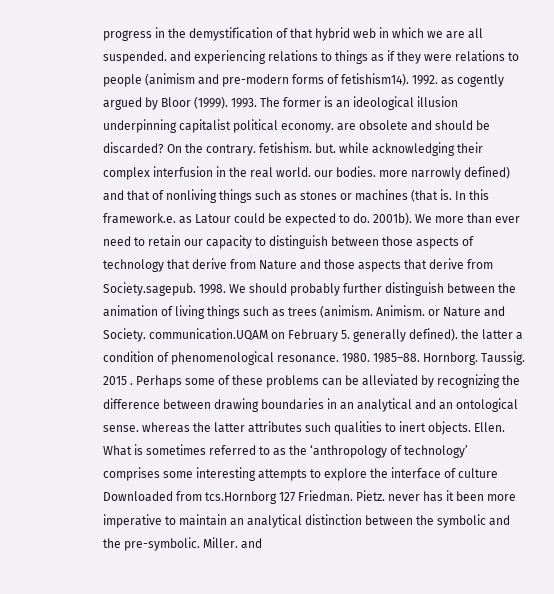progress in the demystification of that hybrid web in which we are all suspended. and experiencing relations to things as if they were relations to people (animism and pre-modern forms of fetishism14). 1992. as cogently argued by Bloor (1999). 1993. The former is an ideological illusion underpinning capitalist political economy. are obsolete and should be discarded? On the contrary. fetishism. but. while acknowledging their complex interfusion in the real world. our bodies. more narrowly defined) and that of nonliving things such as stones or machines (that is. In this framework.e. as Latour could be expected to do. 2001b). We more than ever need to retain our capacity to distinguish between those aspects of technology that derive from Nature and those aspects that derive from Society.sagepub. 1998. We should probably further distinguish between the animation of living things such as trees (animism. Animism. or Nature and Society. communication.UQAM on February 5. generally defined). the latter a condition of phenomenological resonance. 1980. 1985–88. Hornborg. Taussig. 2015 . Perhaps some of these problems can be alleviated by recognizing the difference between drawing boundaries in an analytical and an ontological sense. whereas the latter attributes such qualities to inert objects. Ellen. What is sometimes referred to as the ‘anthropology of technology’ comprises some interesting attempts to explore the interface of culture Downloaded from tcs.Hornborg 127 Friedman. Pietz. never has it been more imperative to maintain an analytical distinction between the symbolic and the pre-symbolic. Miller. and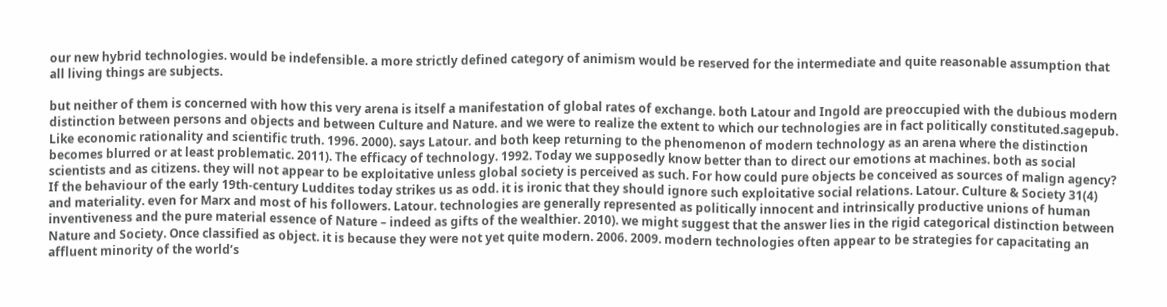our new hybrid technologies. would be indefensible. a more strictly defined category of animism would be reserved for the intermediate and quite reasonable assumption that all living things are subjects.

but neither of them is concerned with how this very arena is itself a manifestation of global rates of exchange. both Latour and Ingold are preoccupied with the dubious modern distinction between persons and objects and between Culture and Nature. and we were to realize the extent to which our technologies are in fact politically constituted.sagepub. Like economic rationality and scientific truth. 1996. 2000). says Latour. and both keep returning to the phenomenon of modern technology as an arena where the distinction becomes blurred or at least problematic. 2011). The efficacy of technology. 1992. Today we supposedly know better than to direct our emotions at machines. both as social scientists and as citizens. they will not appear to be exploitative unless global society is perceived as such. For how could pure objects be conceived as sources of malign agency? If the behaviour of the early 19th-century Luddites today strikes us as odd. it is ironic that they should ignore such exploitative social relations. Latour. Culture & Society 31(4) and materiality. even for Marx and most of his followers. Latour. technologies are generally represented as politically innocent and intrinsically productive unions of human inventiveness and the pure material essence of Nature – indeed as gifts of the wealthier. 2010). we might suggest that the answer lies in the rigid categorical distinction between Nature and Society. Once classified as object. it is because they were not yet quite modern. 2006. 2009. modern technologies often appear to be strategies for capacitating an affluent minority of the world’s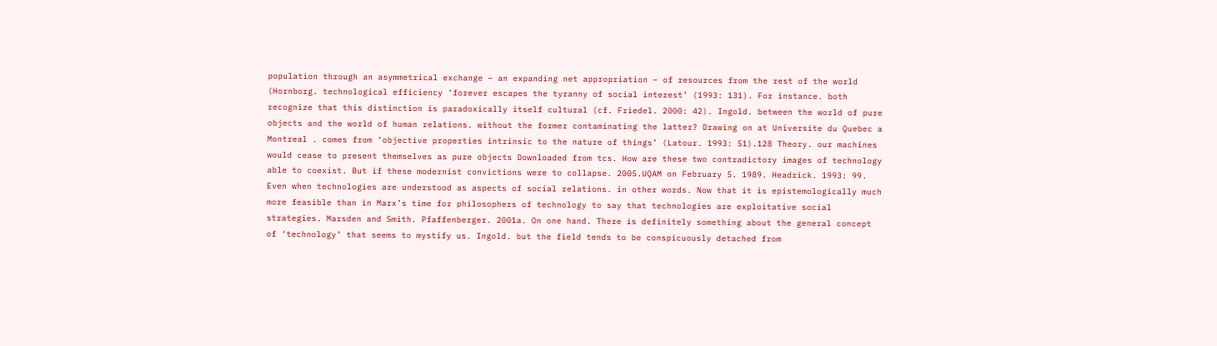population through an asymmetrical exchange – an expanding net appropriation – of resources from the rest of the world (Hornborg. technological efficiency ‘forever escapes the tyranny of social interest’ (1993: 131). For instance. both recognize that this distinction is paradoxically itself cultural (cf. Friedel. 2000: 42). Ingold. between the world of pure objects and the world of human relations. without the former contaminating the latter? Drawing on at Universite du Quebec a Montreal . comes from ‘objective properties intrinsic to the nature of things’ (Latour. 1993: 51).128 Theory. our machines would cease to present themselves as pure objects Downloaded from tcs. How are these two contradictory images of technology able to coexist. But if these modernist convictions were to collapse. 2005.UQAM on February 5. 1989. Headrick. 1993: 99. Even when technologies are understood as aspects of social relations. in other words. Now that it is epistemologically much more feasible than in Marx’s time for philosophers of technology to say that technologies are exploitative social strategies. Marsden and Smith. Pfaffenberger. 2001a. On one hand. There is definitely something about the general concept of ‘technology’ that seems to mystify us. Ingold. but the field tends to be conspicuously detached from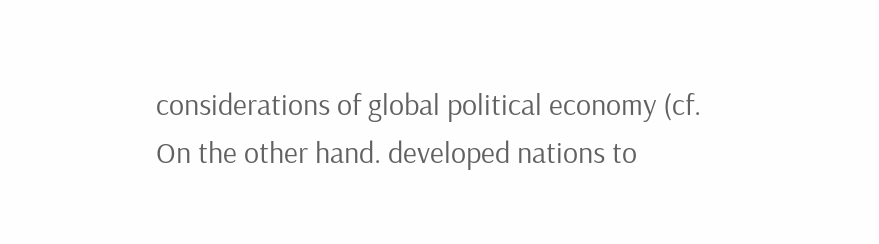considerations of global political economy (cf. On the other hand. developed nations to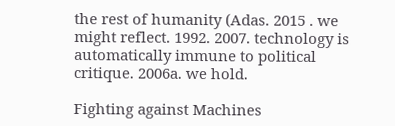the rest of humanity (Adas. 2015 . we might reflect. 1992. 2007. technology is automatically immune to political critique. 2006a. we hold.

Fighting against Machines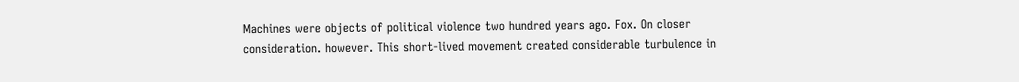Machines were objects of political violence two hundred years ago. Fox. On closer consideration. however. This short-lived movement created considerable turbulence in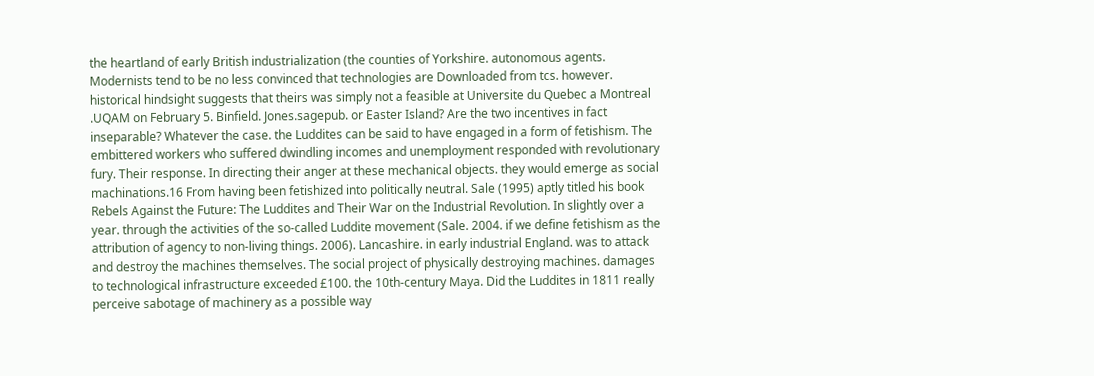the heartland of early British industrialization (the counties of Yorkshire. autonomous agents. Modernists tend to be no less convinced that technologies are Downloaded from tcs. however. historical hindsight suggests that theirs was simply not a feasible at Universite du Quebec a Montreal .UQAM on February 5. Binfield. Jones.sagepub. or Easter Island? Are the two incentives in fact inseparable? Whatever the case. the Luddites can be said to have engaged in a form of fetishism. The embittered workers who suffered dwindling incomes and unemployment responded with revolutionary fury. Their response. In directing their anger at these mechanical objects. they would emerge as social machinations.16 From having been fetishized into politically neutral. Sale (1995) aptly titled his book Rebels Against the Future: The Luddites and Their War on the Industrial Revolution. In slightly over a year. through the activities of the so-called Luddite movement (Sale. 2004. if we define fetishism as the attribution of agency to non-living things. 2006). Lancashire. in early industrial England. was to attack and destroy the machines themselves. The social project of physically destroying machines. damages to technological infrastructure exceeded £100. the 10th-century Maya. Did the Luddites in 1811 really perceive sabotage of machinery as a possible way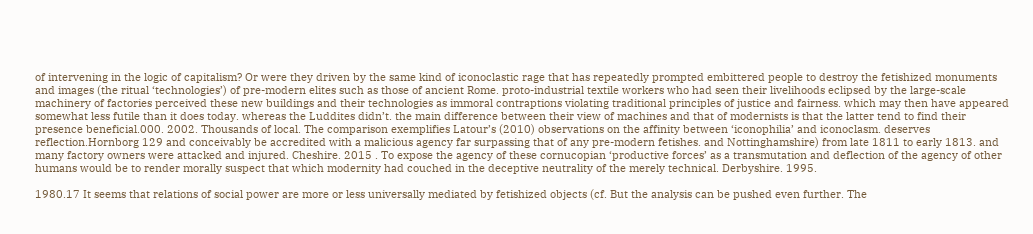of intervening in the logic of capitalism? Or were they driven by the same kind of iconoclastic rage that has repeatedly prompted embittered people to destroy the fetishized monuments and images (the ritual ‘technologies’) of pre-modern elites such as those of ancient Rome. proto-industrial textile workers who had seen their livelihoods eclipsed by the large-scale machinery of factories perceived these new buildings and their technologies as immoral contraptions violating traditional principles of justice and fairness. which may then have appeared somewhat less futile than it does today. whereas the Luddites didn’t. the main difference between their view of machines and that of modernists is that the latter tend to find their presence beneficial.000. 2002. Thousands of local. The comparison exemplifies Latour’s (2010) observations on the affinity between ‘iconophilia’ and iconoclasm. deserves reflection.Hornborg 129 and conceivably be accredited with a malicious agency far surpassing that of any pre-modern fetishes. and Nottinghamshire) from late 1811 to early 1813. and many factory owners were attacked and injured. Cheshire. 2015 . To expose the agency of these cornucopian ‘productive forces’ as a transmutation and deflection of the agency of other humans would be to render morally suspect that which modernity had couched in the deceptive neutrality of the merely technical. Derbyshire. 1995.

1980.17 It seems that relations of social power are more or less universally mediated by fetishized objects (cf. But the analysis can be pushed even further. The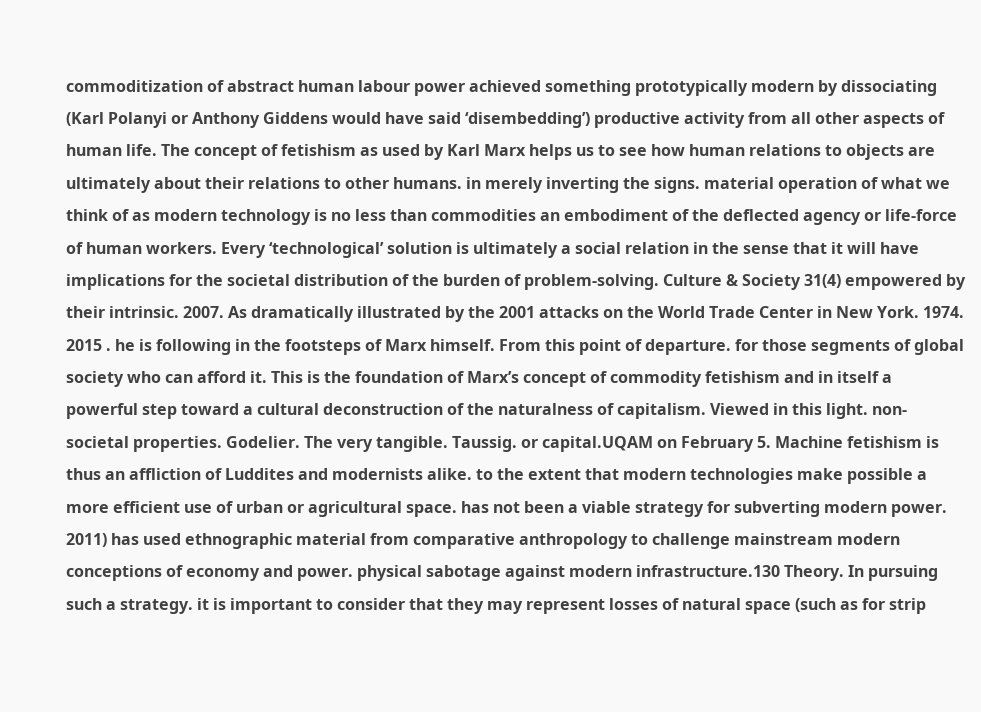commoditization of abstract human labour power achieved something prototypically modern by dissociating (Karl Polanyi or Anthony Giddens would have said ‘disembedding’) productive activity from all other aspects of human life. The concept of fetishism as used by Karl Marx helps us to see how human relations to objects are ultimately about their relations to other humans. in merely inverting the signs. material operation of what we think of as modern technology is no less than commodities an embodiment of the deflected agency or life-force of human workers. Every ‘technological’ solution is ultimately a social relation in the sense that it will have implications for the societal distribution of the burden of problem-solving. Culture & Society 31(4) empowered by their intrinsic. 2007. As dramatically illustrated by the 2001 attacks on the World Trade Center in New York. 1974. 2015 . he is following in the footsteps of Marx himself. From this point of departure. for those segments of global society who can afford it. This is the foundation of Marx’s concept of commodity fetishism and in itself a powerful step toward a cultural deconstruction of the naturalness of capitalism. Viewed in this light. non-societal properties. Godelier. The very tangible. Taussig. or capital.UQAM on February 5. Machine fetishism is thus an affliction of Luddites and modernists alike. to the extent that modern technologies make possible a more efficient use of urban or agricultural space. has not been a viable strategy for subverting modern power. 2011) has used ethnographic material from comparative anthropology to challenge mainstream modern conceptions of economy and power. physical sabotage against modern infrastructure.130 Theory. In pursuing such a strategy. it is important to consider that they may represent losses of natural space (such as for strip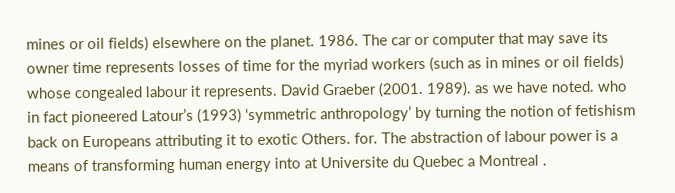mines or oil fields) elsewhere on the planet. 1986. The car or computer that may save its owner time represents losses of time for the myriad workers (such as in mines or oil fields) whose congealed labour it represents. David Graeber (2001. 1989). as we have noted. who in fact pioneered Latour’s (1993) ‘symmetric anthropology’ by turning the notion of fetishism back on Europeans attributing it to exotic Others. for. The abstraction of labour power is a means of transforming human energy into at Universite du Quebec a Montreal .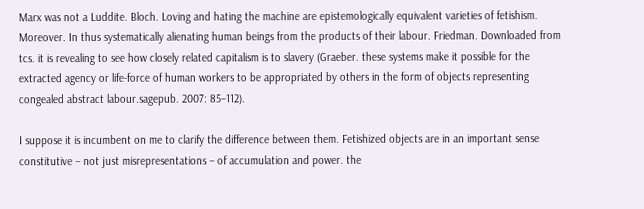Marx was not a Luddite. Bloch. Loving and hating the machine are epistemologically equivalent varieties of fetishism. Moreover. In thus systematically alienating human beings from the products of their labour. Friedman. Downloaded from tcs. it is revealing to see how closely related capitalism is to slavery (Graeber. these systems make it possible for the extracted agency or life-force of human workers to be appropriated by others in the form of objects representing congealed abstract labour.sagepub. 2007: 85–112).

I suppose it is incumbent on me to clarify the difference between them. Fetishized objects are in an important sense constitutive – not just misrepresentations – of accumulation and power. the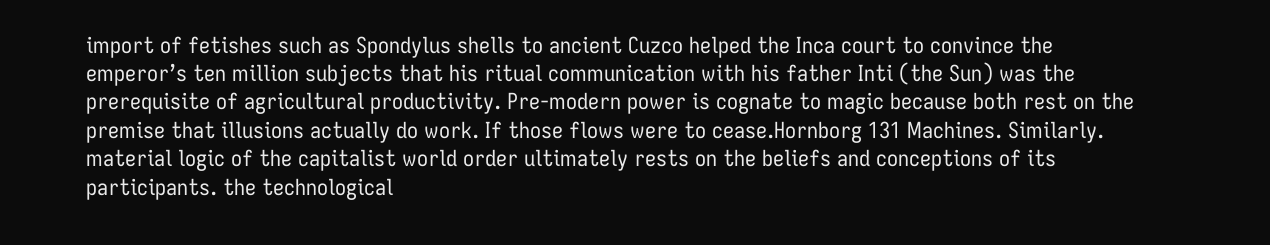import of fetishes such as Spondylus shells to ancient Cuzco helped the Inca court to convince the emperor’s ten million subjects that his ritual communication with his father Inti (the Sun) was the prerequisite of agricultural productivity. Pre-modern power is cognate to magic because both rest on the premise that illusions actually do work. If those flows were to cease.Hornborg 131 Machines. Similarly. material logic of the capitalist world order ultimately rests on the beliefs and conceptions of its participants. the technological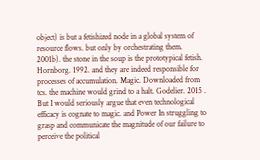object) is but a fetishized node in a global system of resource flows. but only by orchestrating them. 2001b). the stone in the soup is the prototypical fetish. Hornborg. 1992. and they are indeed responsible for processes of accumulation. Magic. Downloaded from tcs. the machine would grind to a halt. Godelier. 2015 . But I would seriously argue that even technological efficacy is cognate to magic. and Power In struggling to grasp and communicate the magnitude of our failure to perceive the political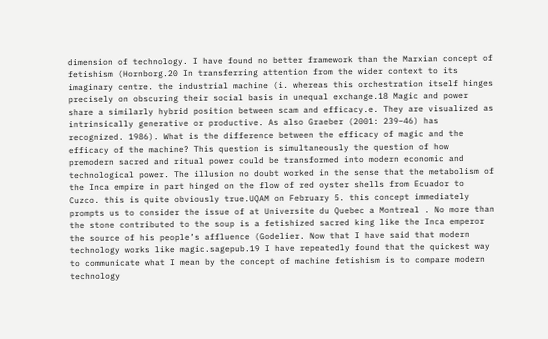dimension of technology. I have found no better framework than the Marxian concept of fetishism (Hornborg.20 In transferring attention from the wider context to its imaginary centre. the industrial machine (i. whereas this orchestration itself hinges precisely on obscuring their social basis in unequal exchange.18 Magic and power share a similarly hybrid position between scam and efficacy.e. They are visualized as intrinsically generative or productive. As also Graeber (2001: 239–46) has recognized. 1986). What is the difference between the efficacy of magic and the efficacy of the machine? This question is simultaneously the question of how premodern sacred and ritual power could be transformed into modern economic and technological power. The illusion no doubt worked in the sense that the metabolism of the Inca empire in part hinged on the flow of red oyster shells from Ecuador to Cuzco. this is quite obviously true.UQAM on February 5. this concept immediately prompts us to consider the issue of at Universite du Quebec a Montreal . No more than the stone contributed to the soup is a fetishized sacred king like the Inca emperor the source of his people’s affluence (Godelier. Now that I have said that modern technology works like magic.sagepub.19 I have repeatedly found that the quickest way to communicate what I mean by the concept of machine fetishism is to compare modern technology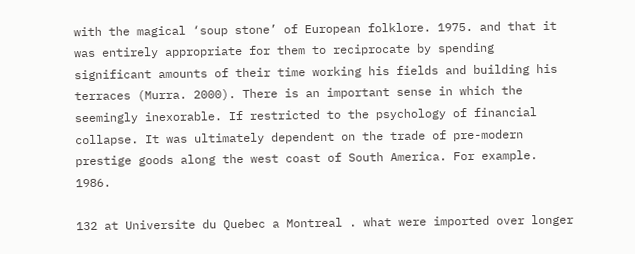with the magical ‘soup stone’ of European folklore. 1975. and that it was entirely appropriate for them to reciprocate by spending significant amounts of their time working his fields and building his terraces (Murra. 2000). There is an important sense in which the seemingly inexorable. If restricted to the psychology of financial collapse. It was ultimately dependent on the trade of pre-modern prestige goods along the west coast of South America. For example. 1986.

132 at Universite du Quebec a Montreal . what were imported over longer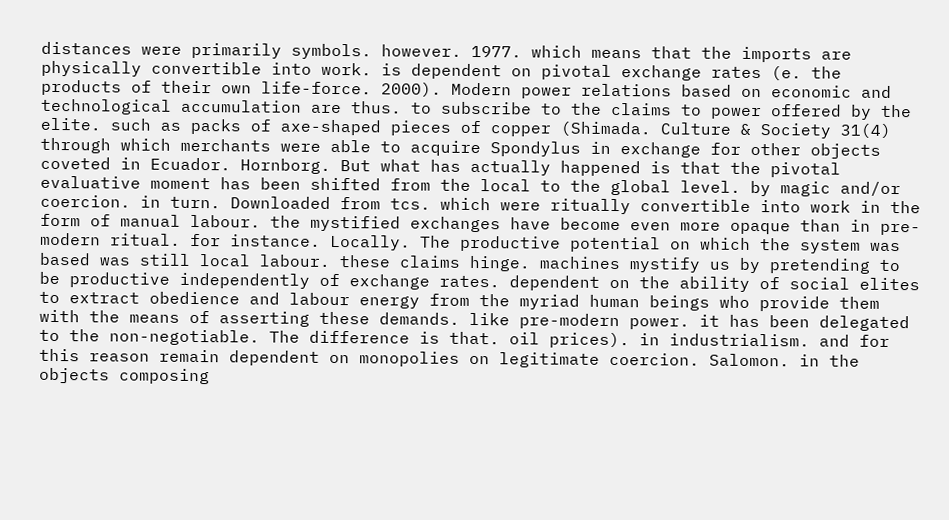distances were primarily symbols. however. 1977. which means that the imports are physically convertible into work. is dependent on pivotal exchange rates (e. the products of their own life-force. 2000). Modern power relations based on economic and technological accumulation are thus. to subscribe to the claims to power offered by the elite. such as packs of axe-shaped pieces of copper (Shimada. Culture & Society 31(4) through which merchants were able to acquire Spondylus in exchange for other objects coveted in Ecuador. Hornborg. But what has actually happened is that the pivotal evaluative moment has been shifted from the local to the global level. by magic and/or coercion. in turn. Downloaded from tcs. which were ritually convertible into work in the form of manual labour. the mystified exchanges have become even more opaque than in pre-modern ritual. for instance. Locally. The productive potential on which the system was based was still local labour. these claims hinge. machines mystify us by pretending to be productive independently of exchange rates. dependent on the ability of social elites to extract obedience and labour energy from the myriad human beings who provide them with the means of asserting these demands. like pre-modern power. it has been delegated to the non-negotiable. The difference is that. oil prices). in industrialism. and for this reason remain dependent on monopolies on legitimate coercion. Salomon. in the objects composing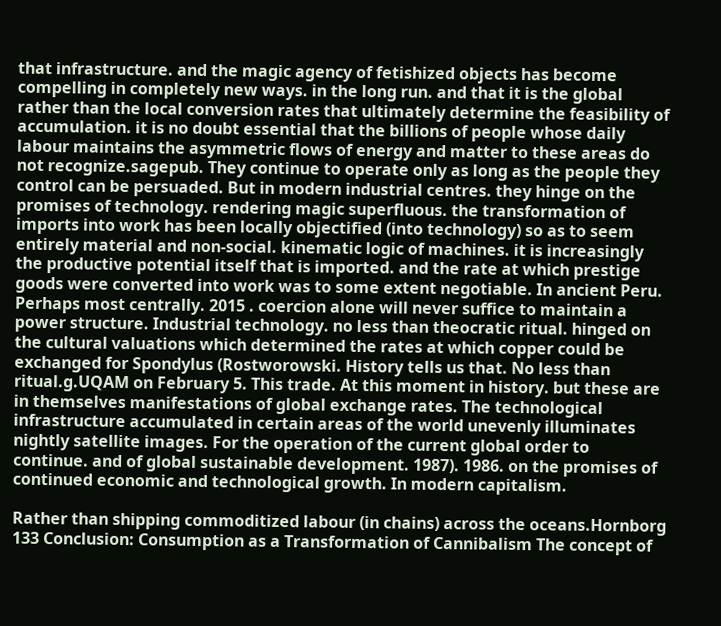that infrastructure. and the magic agency of fetishized objects has become compelling in completely new ways. in the long run. and that it is the global rather than the local conversion rates that ultimately determine the feasibility of accumulation. it is no doubt essential that the billions of people whose daily labour maintains the asymmetric flows of energy and matter to these areas do not recognize.sagepub. They continue to operate only as long as the people they control can be persuaded. But in modern industrial centres. they hinge on the promises of technology. rendering magic superfluous. the transformation of imports into work has been locally objectified (into technology) so as to seem entirely material and non-social. kinematic logic of machines. it is increasingly the productive potential itself that is imported. and the rate at which prestige goods were converted into work was to some extent negotiable. In ancient Peru. Perhaps most centrally. 2015 . coercion alone will never suffice to maintain a power structure. Industrial technology. no less than theocratic ritual. hinged on the cultural valuations which determined the rates at which copper could be exchanged for Spondylus (Rostworowski. History tells us that. No less than ritual.g.UQAM on February 5. This trade. At this moment in history. but these are in themselves manifestations of global exchange rates. The technological infrastructure accumulated in certain areas of the world unevenly illuminates nightly satellite images. For the operation of the current global order to continue. and of global sustainable development. 1987). 1986. on the promises of continued economic and technological growth. In modern capitalism.

Rather than shipping commoditized labour (in chains) across the oceans.Hornborg 133 Conclusion: Consumption as a Transformation of Cannibalism The concept of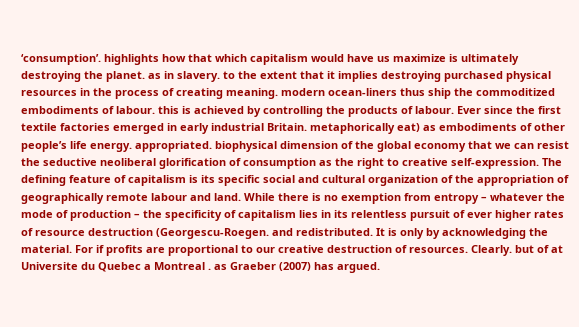‘consumption’. highlights how that which capitalism would have us maximize is ultimately destroying the planet. as in slavery. to the extent that it implies destroying purchased physical resources in the process of creating meaning. modern ocean-liners thus ship the commoditized embodiments of labour. this is achieved by controlling the products of labour. Ever since the first textile factories emerged in early industrial Britain. metaphorically eat) as embodiments of other people’s life energy. appropriated. biophysical dimension of the global economy that we can resist the seductive neoliberal glorification of consumption as the right to creative self-expression. The defining feature of capitalism is its specific social and cultural organization of the appropriation of geographically remote labour and land. While there is no exemption from entropy – whatever the mode of production – the specificity of capitalism lies in its relentless pursuit of ever higher rates of resource destruction (Georgescu-Roegen. and redistributed. It is only by acknowledging the material. For if profits are proportional to our creative destruction of resources. Clearly. but of at Universite du Quebec a Montreal . as Graeber (2007) has argued.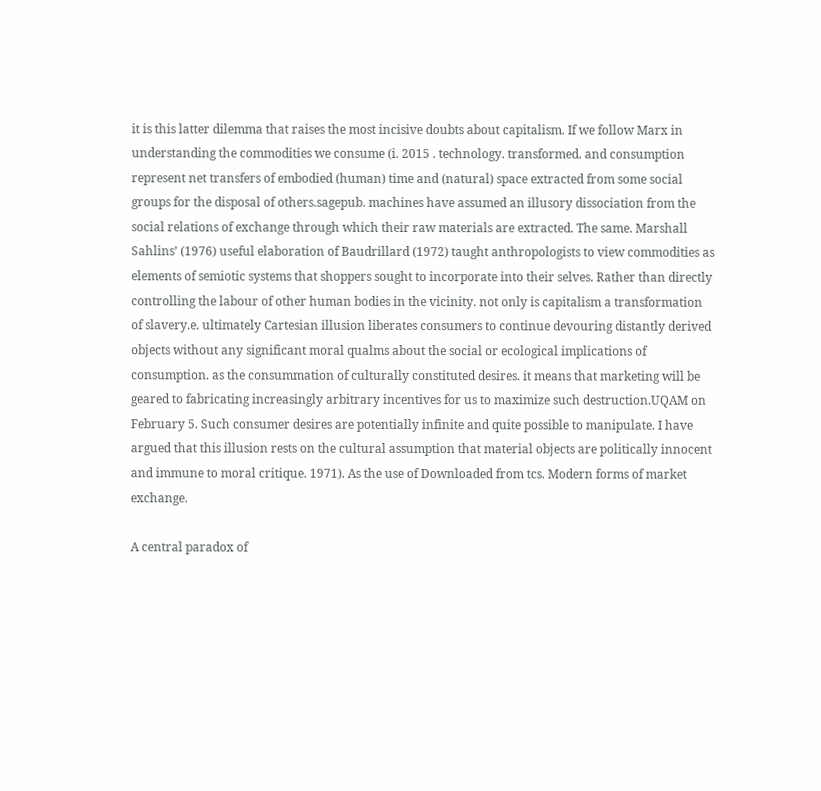it is this latter dilemma that raises the most incisive doubts about capitalism. If we follow Marx in understanding the commodities we consume (i. 2015 . technology. transformed. and consumption represent net transfers of embodied (human) time and (natural) space extracted from some social groups for the disposal of others.sagepub. machines have assumed an illusory dissociation from the social relations of exchange through which their raw materials are extracted. The same. Marshall Sahlins’ (1976) useful elaboration of Baudrillard (1972) taught anthropologists to view commodities as elements of semiotic systems that shoppers sought to incorporate into their selves. Rather than directly controlling the labour of other human bodies in the vicinity. not only is capitalism a transformation of slavery.e. ultimately Cartesian illusion liberates consumers to continue devouring distantly derived objects without any significant moral qualms about the social or ecological implications of consumption. as the consummation of culturally constituted desires. it means that marketing will be geared to fabricating increasingly arbitrary incentives for us to maximize such destruction.UQAM on February 5. Such consumer desires are potentially infinite and quite possible to manipulate. I have argued that this illusion rests on the cultural assumption that material objects are politically innocent and immune to moral critique. 1971). As the use of Downloaded from tcs. Modern forms of market exchange.

A central paradox of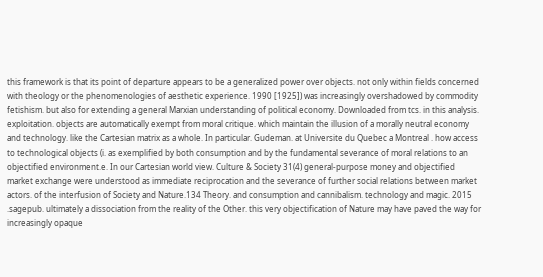this framework is that its point of departure appears to be a generalized power over objects. not only within fields concerned with theology or the phenomenologies of aesthetic experience. 1990 [1925]) was increasingly overshadowed by commodity fetishism. but also for extending a general Marxian understanding of political economy. Downloaded from tcs. in this analysis. exploitation. objects are automatically exempt from moral critique. which maintain the illusion of a morally neutral economy and technology. like the Cartesian matrix as a whole. In particular. Gudeman. at Universite du Quebec a Montreal . how access to technological objects (i. as exemplified by both consumption and by the fundamental severance of moral relations to an objectified environment.e. In our Cartesian world view. Culture & Society 31(4) general-purpose money and objectified market exchange were understood as immediate reciprocation and the severance of further social relations between market actors. of the interfusion of Society and Nature.134 Theory. and consumption and cannibalism. technology and magic. 2015 .sagepub. ultimately a dissociation from the reality of the Other. this very objectification of Nature may have paved the way for increasingly opaque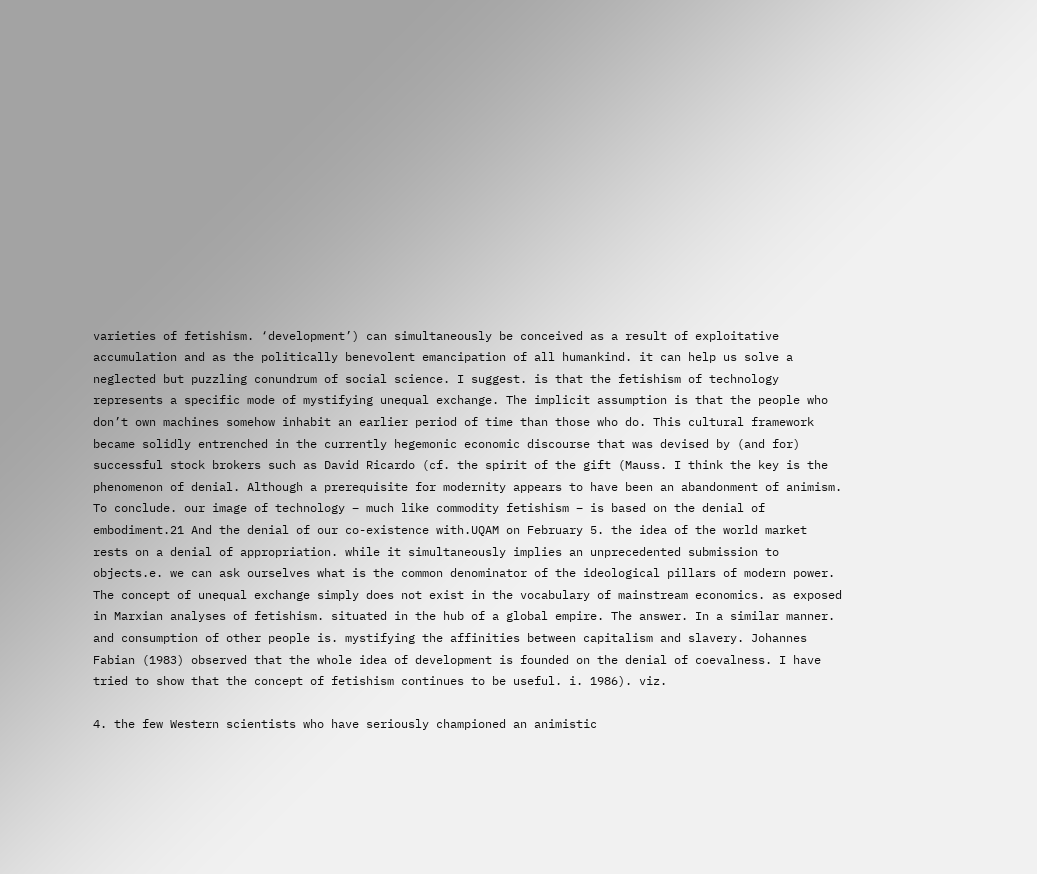varieties of fetishism. ‘development’) can simultaneously be conceived as a result of exploitative accumulation and as the politically benevolent emancipation of all humankind. it can help us solve a neglected but puzzling conundrum of social science. I suggest. is that the fetishism of technology represents a specific mode of mystifying unequal exchange. The implicit assumption is that the people who don’t own machines somehow inhabit an earlier period of time than those who do. This cultural framework became solidly entrenched in the currently hegemonic economic discourse that was devised by (and for) successful stock brokers such as David Ricardo (cf. the spirit of the gift (Mauss. I think the key is the phenomenon of denial. Although a prerequisite for modernity appears to have been an abandonment of animism. To conclude. our image of technology – much like commodity fetishism – is based on the denial of embodiment.21 And the denial of our co-existence with.UQAM on February 5. the idea of the world market rests on a denial of appropriation. while it simultaneously implies an unprecedented submission to objects.e. we can ask ourselves what is the common denominator of the ideological pillars of modern power. The concept of unequal exchange simply does not exist in the vocabulary of mainstream economics. as exposed in Marxian analyses of fetishism. situated in the hub of a global empire. The answer. In a similar manner. and consumption of other people is. mystifying the affinities between capitalism and slavery. Johannes Fabian (1983) observed that the whole idea of development is founded on the denial of coevalness. I have tried to show that the concept of fetishism continues to be useful. i. 1986). viz.

4. the few Western scientists who have seriously championed an animistic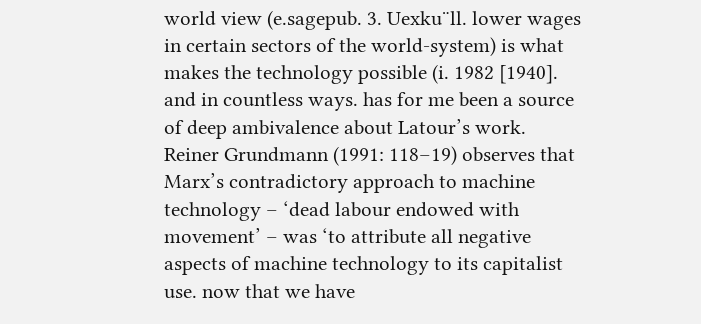world view (e.sagepub. 3. Uexku¨ll. lower wages in certain sectors of the world-system) is what makes the technology possible (i. 1982 [1940]. and in countless ways. has for me been a source of deep ambivalence about Latour’s work. Reiner Grundmann (1991: 118–19) observes that Marx’s contradictory approach to machine technology – ‘dead labour endowed with movement’ – was ‘to attribute all negative aspects of machine technology to its capitalist use. now that we have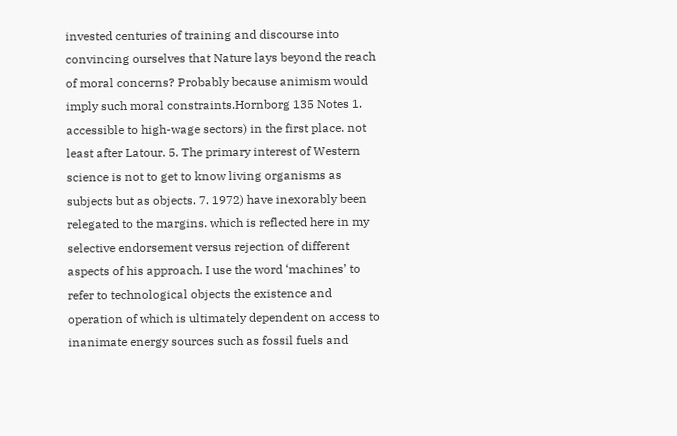invested centuries of training and discourse into convincing ourselves that Nature lays beyond the reach of moral concerns? Probably because animism would imply such moral constraints.Hornborg 135 Notes 1. accessible to high-wage sectors) in the first place. not least after Latour. 5. The primary interest of Western science is not to get to know living organisms as subjects but as objects. 7. 1972) have inexorably been relegated to the margins. which is reflected here in my selective endorsement versus rejection of different aspects of his approach. I use the word ‘machines’ to refer to technological objects the existence and operation of which is ultimately dependent on access to inanimate energy sources such as fossil fuels and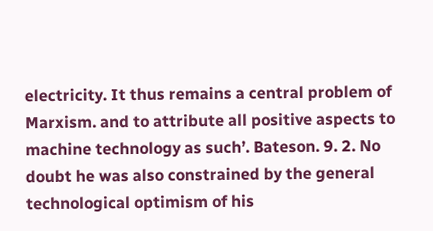electricity. It thus remains a central problem of Marxism. and to attribute all positive aspects to machine technology as such’. Bateson. 9. 2. No doubt he was also constrained by the general technological optimism of his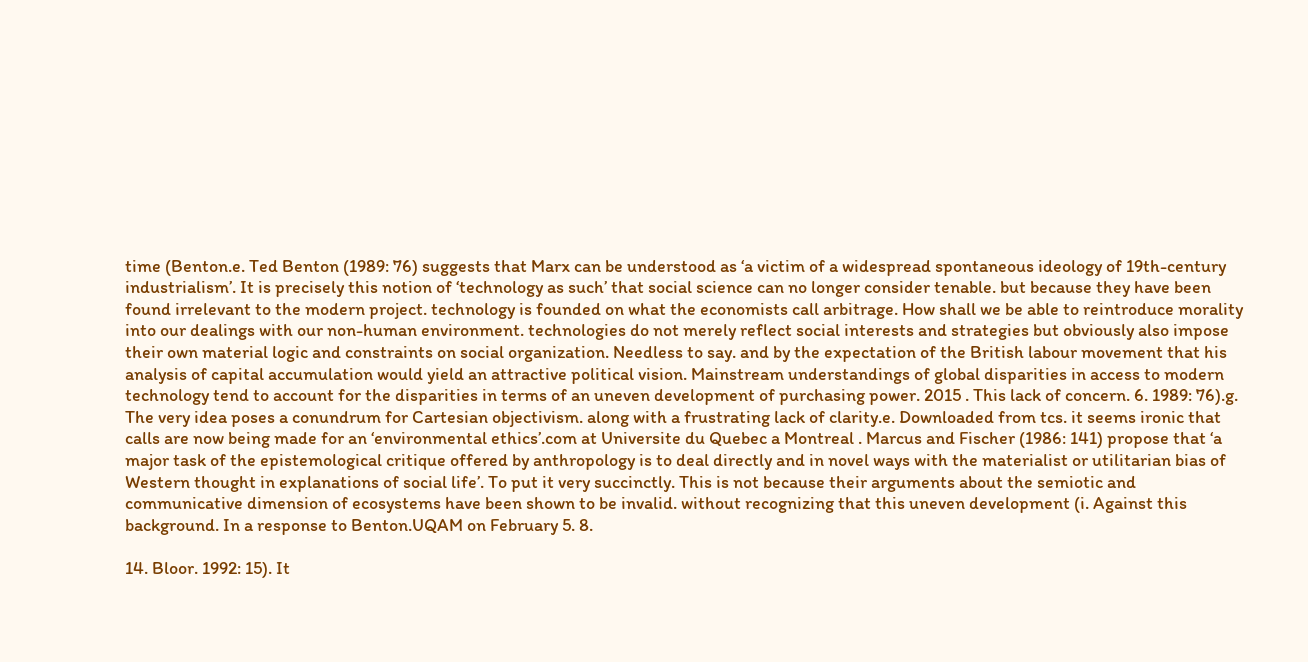time (Benton.e. Ted Benton (1989: 76) suggests that Marx can be understood as ‘a victim of a widespread spontaneous ideology of 19th-century industrialism’. It is precisely this notion of ‘technology as such’ that social science can no longer consider tenable. but because they have been found irrelevant to the modern project. technology is founded on what the economists call arbitrage. How shall we be able to reintroduce morality into our dealings with our non-human environment. technologies do not merely reflect social interests and strategies but obviously also impose their own material logic and constraints on social organization. Needless to say. and by the expectation of the British labour movement that his analysis of capital accumulation would yield an attractive political vision. Mainstream understandings of global disparities in access to modern technology tend to account for the disparities in terms of an uneven development of purchasing power. 2015 . This lack of concern. 6. 1989: 76).g. The very idea poses a conundrum for Cartesian objectivism. along with a frustrating lack of clarity.e. Downloaded from tcs. it seems ironic that calls are now being made for an ‘environmental ethics’.com at Universite du Quebec a Montreal . Marcus and Fischer (1986: 141) propose that ‘a major task of the epistemological critique offered by anthropology is to deal directly and in novel ways with the materialist or utilitarian bias of Western thought in explanations of social life’. To put it very succinctly. This is not because their arguments about the semiotic and communicative dimension of ecosystems have been shown to be invalid. without recognizing that this uneven development (i. Against this background. In a response to Benton.UQAM on February 5. 8.

14. Bloor. 1992: 15). It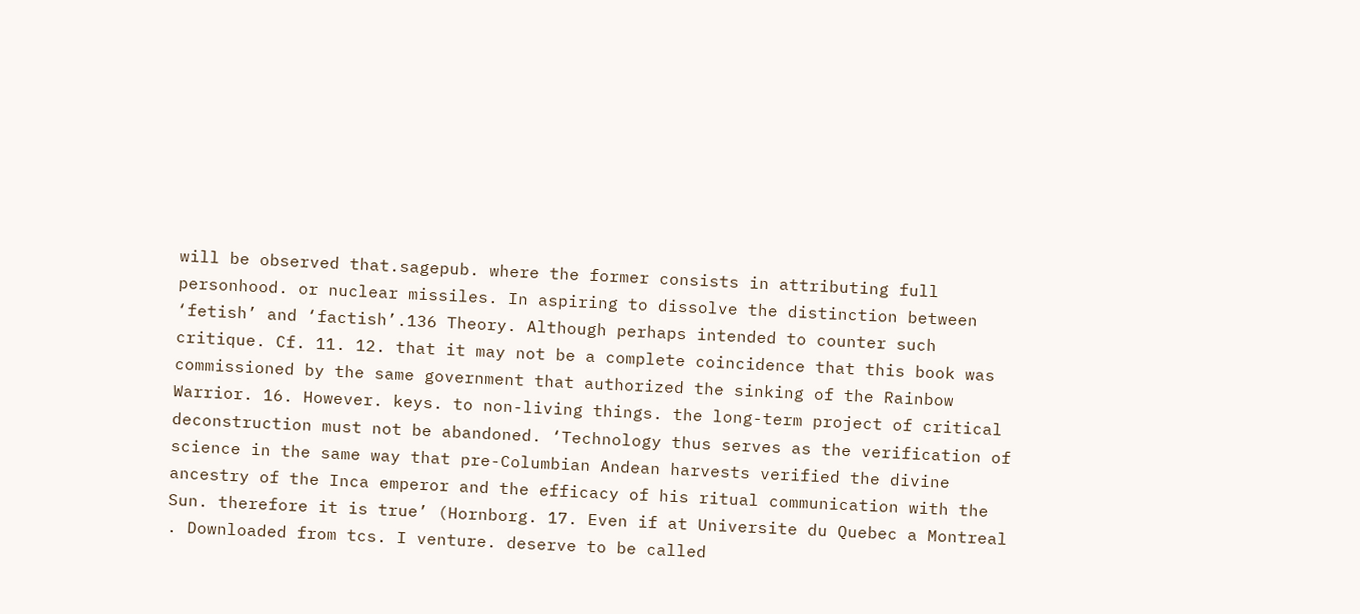will be observed that.sagepub. where the former consists in attributing full personhood. or nuclear missiles. In aspiring to dissolve the distinction between ‘fetish’ and ‘factish’.136 Theory. Although perhaps intended to counter such critique. Cf. 11. 12. that it may not be a complete coincidence that this book was commissioned by the same government that authorized the sinking of the Rainbow Warrior. 16. However. keys. to non-living things. the long-term project of critical deconstruction must not be abandoned. ‘Technology thus serves as the verification of science in the same way that pre-Columbian Andean harvests verified the divine ancestry of the Inca emperor and the efficacy of his ritual communication with the Sun. therefore it is true’ (Hornborg. 17. Even if at Universite du Quebec a Montreal . Downloaded from tcs. I venture. deserve to be called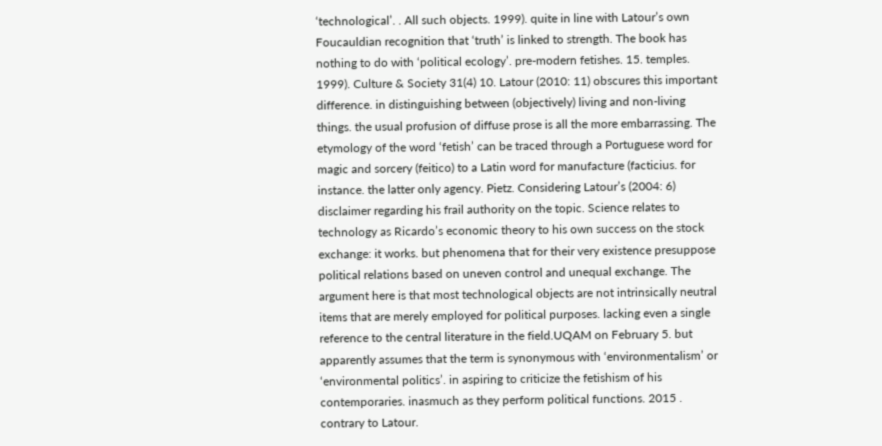‘technological’. . All such objects. 1999). quite in line with Latour’s own Foucauldian recognition that ‘truth’ is linked to strength. The book has nothing to do with ‘political ecology’. pre-modern fetishes. 15. temples. 1999). Culture & Society 31(4) 10. Latour (2010: 11) obscures this important difference. in distinguishing between (objectively) living and non-living things. the usual profusion of diffuse prose is all the more embarrassing. The etymology of the word ‘fetish’ can be traced through a Portuguese word for magic and sorcery (feitico) to a Latin word for manufacture (facticius. for instance. the latter only agency. Pietz. Considering Latour’s (2004: 6) disclaimer regarding his frail authority on the topic. Science relates to technology as Ricardo’s economic theory to his own success on the stock exchange: it works. but phenomena that for their very existence presuppose political relations based on uneven control and unequal exchange. The argument here is that most technological objects are not intrinsically neutral items that are merely employed for political purposes. lacking even a single reference to the central literature in the field.UQAM on February 5. but apparently assumes that the term is synonymous with ‘environmentalism’ or ‘environmental politics’. in aspiring to criticize the fetishism of his contemporaries. inasmuch as they perform political functions. 2015 . contrary to Latour.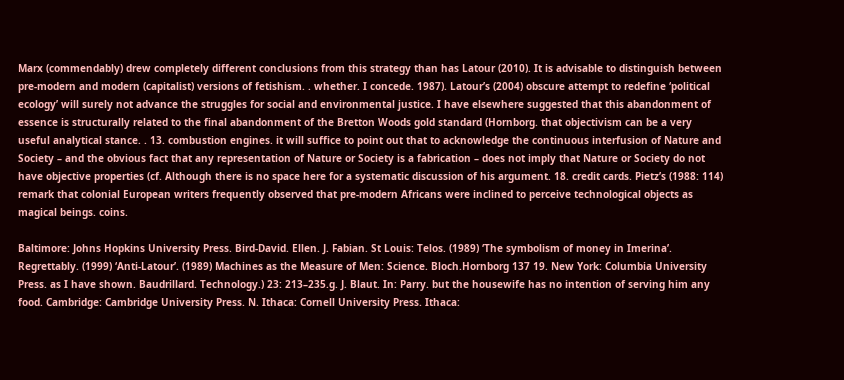Marx (commendably) drew completely different conclusions from this strategy than has Latour (2010). It is advisable to distinguish between pre-modern and modern (capitalist) versions of fetishism. . whether. I concede. 1987). Latour’s (2004) obscure attempt to redefine ‘political ecology’ will surely not advance the struggles for social and environmental justice. I have elsewhere suggested that this abandonment of essence is structurally related to the final abandonment of the Bretton Woods gold standard (Hornborg. that objectivism can be a very useful analytical stance. . 13. combustion engines. it will suffice to point out that to acknowledge the continuous interfusion of Nature and Society – and the obvious fact that any representation of Nature or Society is a fabrication – does not imply that Nature or Society do not have objective properties (cf. Although there is no space here for a systematic discussion of his argument. 18. credit cards. Pietz’s (1988: 114) remark that colonial European writers frequently observed that pre-modern Africans were inclined to perceive technological objects as magical beings. coins.

Baltimore: Johns Hopkins University Press. Bird-David. Ellen. J. Fabian. St Louis: Telos. (1989) ‘The symbolism of money in Imerina’. Regrettably. (1999) ‘Anti-Latour’. (1989) Machines as the Measure of Men: Science. Bloch.Hornborg 137 19. New York: Columbia University Press. as I have shown. Baudrillard. Technology.) 23: 213–235.g. J. Blaut. In: Parry. but the housewife has no intention of serving him any food. Cambridge: Cambridge University Press. N. Ithaca: Cornell University Press. Ithaca: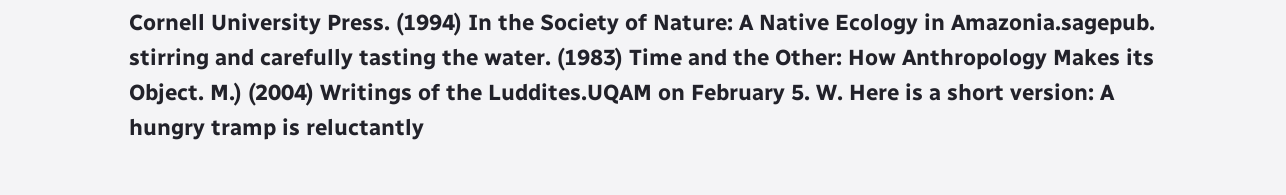Cornell University Press. (1994) In the Society of Nature: A Native Ecology in Amazonia.sagepub. stirring and carefully tasting the water. (1983) Time and the Other: How Anthropology Makes its Object. M.) (2004) Writings of the Luddites.UQAM on February 5. W. Here is a short version: A hungry tramp is reluctantly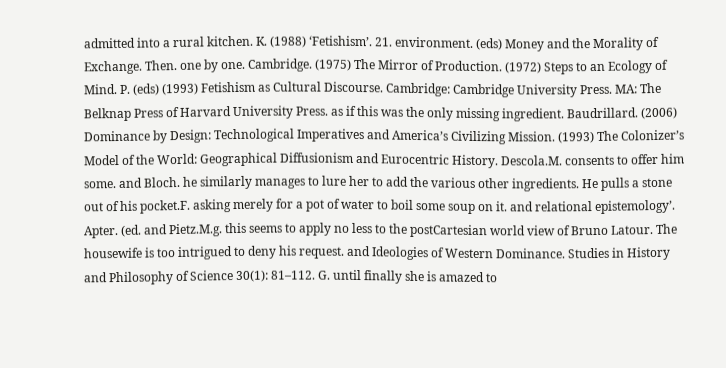admitted into a rural kitchen. K. (1988) ‘Fetishism’. 21. environment. (eds) Money and the Morality of Exchange. Then. one by one. Cambridge. (1975) The Mirror of Production. (1972) Steps to an Ecology of Mind. P. (eds) (1993) Fetishism as Cultural Discourse. Cambridge: Cambridge University Press. MA: The Belknap Press of Harvard University Press. as if this was the only missing ingredient. Baudrillard. (2006) Dominance by Design: Technological Imperatives and America’s Civilizing Mission. (1993) The Colonizer’s Model of the World: Geographical Diffusionism and Eurocentric History. Descola.M. consents to offer him some. and Bloch. he similarly manages to lure her to add the various other ingredients. He pulls a stone out of his pocket.F. asking merely for a pot of water to boil some soup on it. and relational epistemology’. Apter. (ed. and Pietz.M.g. this seems to apply no less to the postCartesian world view of Bruno Latour. The housewife is too intrigued to deny his request. and Ideologies of Western Dominance. Studies in History and Philosophy of Science 30(1): 81–112. G. until finally she is amazed to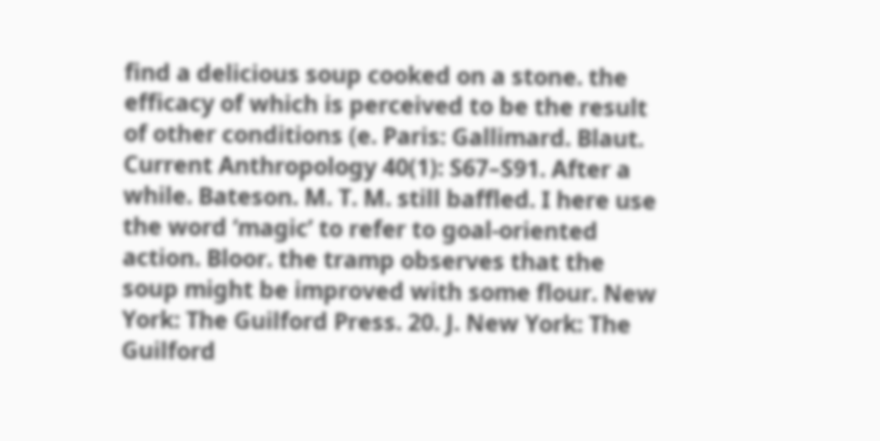find a delicious soup cooked on a stone. the efficacy of which is perceived to be the result of other conditions (e. Paris: Gallimard. Blaut. Current Anthropology 40(1): S67–S91. After a while. Bateson. M. T. M. still baffled. I here use the word ‘magic’ to refer to goal-oriented action. Bloor. the tramp observes that the soup might be improved with some flour. New York: The Guilford Press. 20. J. New York: The Guilford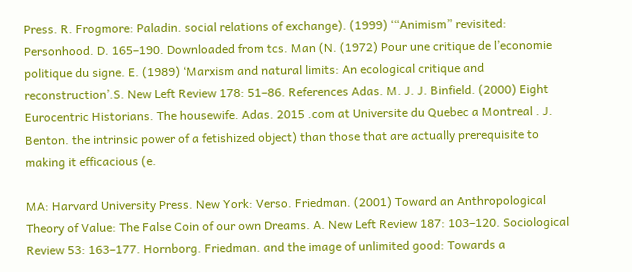Press. R. Frogmore: Paladin. social relations of exchange). (1999) ‘“Animism” revisited: Personhood. D. 165–190. Downloaded from tcs. Man (N. (1972) Pour une critique de l’economie politique du signe. E. (1989) ‘Marxism and natural limits: An ecological critique and reconstruction’.S. New Left Review 178: 51–86. References Adas. M. J. J. Binfield. (2000) Eight Eurocentric Historians. The housewife. Adas. 2015 .com at Universite du Quebec a Montreal . J. Benton. the intrinsic power of a fetishized object) than those that are actually prerequisite to making it efficacious (e.

MA: Harvard University Press. New York: Verso. Friedman. (2001) Toward an Anthropological Theory of Value: The False Coin of our own Dreams. A. New Left Review 187: 103–120. Sociological Review 53: 163–177. Hornborg. Friedman. and the image of unlimited good: Towards a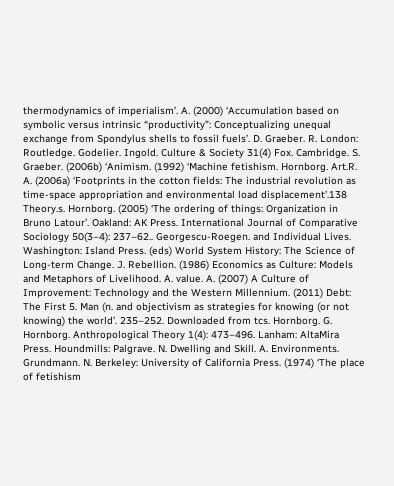thermodynamics of imperialism’. A. (2000) ‘Accumulation based on symbolic versus intrinsic “productivity”: Conceptualizing unequal exchange from Spondylus shells to fossil fuels’. D. Graeber. R. London: Routledge. Godelier. Ingold. Culture & Society 31(4) Fox. Cambridge. S. Graeber. (2006b) ‘Animism. (1992) ‘Machine fetishism. Hornborg. Art.R. A. (2006a) ‘Footprints in the cotton fields: The industrial revolution as time-space appropriation and environmental load displacement’.138 Theory.s. Hornborg. (2005) ‘The ordering of things: Organization in Bruno Latour’. Oakland: AK Press. International Journal of Comparative Sociology 50(3–4): 237–62.. Georgescu-Roegen. and Individual Lives. Washington: Island Press. (eds) World System History: The Science of Long-term Change. J. Rebellion. (1986) Economics as Culture: Models and Metaphors of Livelihood. A. value. A. (2007) A Culture of Improvement: Technology and the Western Millennium. (2011) Debt: The First 5. Man (n. and objectivism as strategies for knowing (or not knowing) the world’. 235–252. Downloaded from tcs. Hornborg. G. Hornborg. Anthropological Theory 1(4): 473–496. Lanham: AltaMira Press. Houndmills: Palgrave. N. Dwelling and Skill. A. Environments. Grundmann. N. Berkeley: University of California Press. (1974) ‘The place of fetishism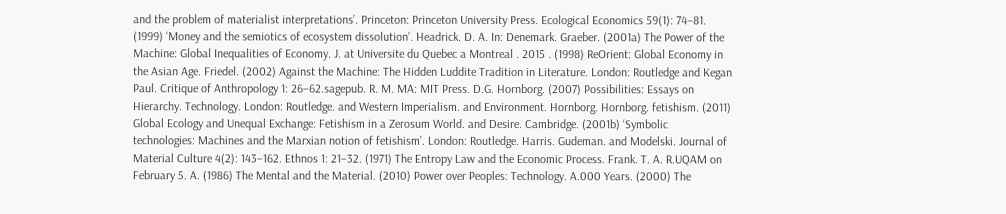and the problem of materialist interpretations’. Princeton: Princeton University Press. Ecological Economics 59(1): 74–81. (1999) ‘Money and the semiotics of ecosystem dissolution’. Headrick. D. A. In: Denemark. Graeber. (2001a) The Power of the Machine: Global Inequalities of Economy. J. at Universite du Quebec a Montreal . 2015 . (1998) ReOrient: Global Economy in the Asian Age. Friedel. (2002) Against the Machine: The Hidden Luddite Tradition in Literature. London: Routledge and Kegan Paul. Critique of Anthropology 1: 26–62.sagepub. R. M. MA: MIT Press. D.G. Hornborg. (2007) Possibilities: Essays on Hierarchy. Technology. London: Routledge. and Western Imperialism. and Environment. Hornborg. Hornborg. fetishism. (2011) Global Ecology and Unequal Exchange: Fetishism in a Zerosum World. and Desire. Cambridge. (2001b) ‘Symbolic technologies: Machines and the Marxian notion of fetishism’. London: Routledge. Harris. Gudeman. and Modelski. Journal of Material Culture 4(2): 143–162. Ethnos 1: 21–32. (1971) The Entropy Law and the Economic Process. Frank. T. A. R.UQAM on February 5. A. (1986) The Mental and the Material. (2010) Power over Peoples: Technology. A.000 Years. (2000) The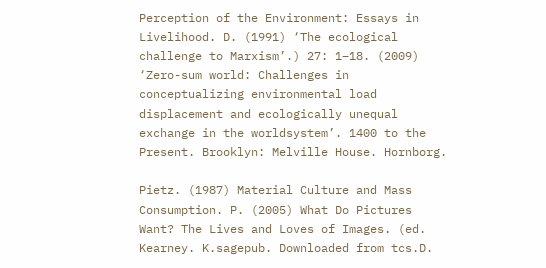Perception of the Environment: Essays in Livelihood. D. (1991) ‘The ecological challenge to Marxism’.) 27: 1–18. (2009) ‘Zero-sum world: Challenges in conceptualizing environmental load displacement and ecologically unequal exchange in the worldsystem’. 1400 to the Present. Brooklyn: Melville House. Hornborg.

Pietz. (1987) Material Culture and Mass Consumption. P. (2005) What Do Pictures Want? The Lives and Loves of Images. (ed. Kearney. K.sagepub. Downloaded from tcs.D.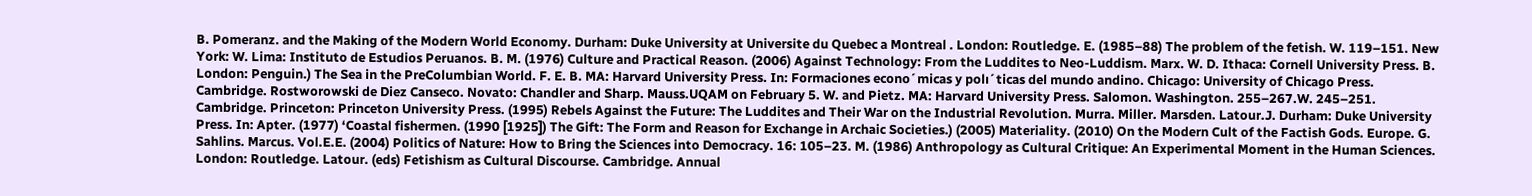B. Pomeranz. and the Making of the Modern World Economy. Durham: Duke University at Universite du Quebec a Montreal . London: Routledge. E. (1985–88) The problem of the fetish. W. 119–151. New York: W. Lima: Instituto de Estudios Peruanos. B. M. (1976) Culture and Practical Reason. (2006) Against Technology: From the Luddites to Neo-Luddism. Marx. W. D. Ithaca: Cornell University Press. B. London: Penguin.) The Sea in the PreColumbian World. F. E. B. MA: Harvard University Press. In: Formaciones econo´micas y polı´ticas del mundo andino. Chicago: University of Chicago Press. Cambridge. Rostworowski de Diez Canseco. Novato: Chandler and Sharp. Mauss.UQAM on February 5. W. and Pietz. MA: Harvard University Press. Salomon. Washington. 255–267.W. 245–251. Cambridge. Princeton: Princeton University Press. (1995) Rebels Against the Future: The Luddites and Their War on the Industrial Revolution. Murra. Miller. Marsden. Latour.J. Durham: Duke University Press. In: Apter. (1977) ‘Coastal fishermen. (1990 [1925]) The Gift: The Form and Reason for Exchange in Archaic Societies.) (2005) Materiality. (2010) On the Modern Cult of the Factish Gods. Europe. G. Sahlins. Marcus. Vol.E.E. (2004) Politics of Nature: How to Bring the Sciences into Democracy. 16: 105–23. M. (1986) Anthropology as Cultural Critique: An Experimental Moment in the Human Sciences. London: Routledge. Latour. (eds) Fetishism as Cultural Discourse. Cambridge. Annual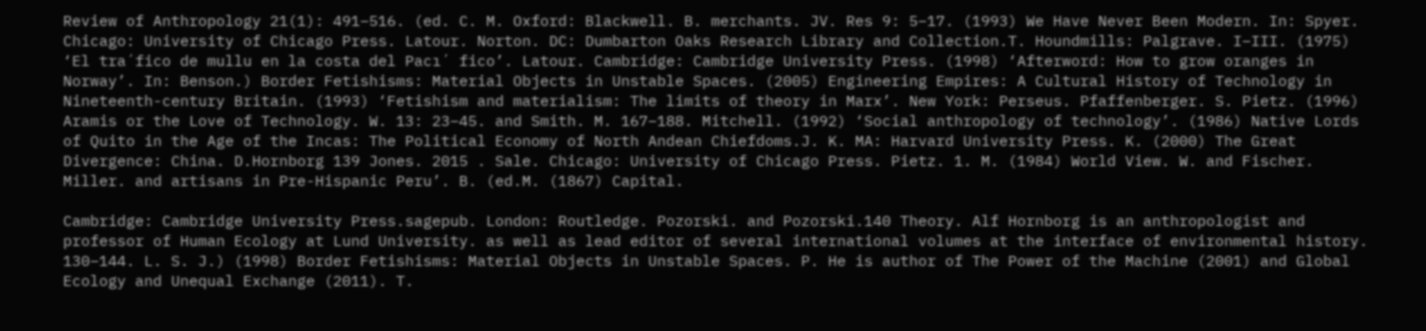Review of Anthropology 21(1): 491–516. (ed. C. M. Oxford: Blackwell. B. merchants. JV. Res 9: 5–17. (1993) We Have Never Been Modern. In: Spyer. Chicago: University of Chicago Press. Latour. Norton. DC: Dumbarton Oaks Research Library and Collection.T. Houndmills: Palgrave. I–III. (1975) ‘El tra´fico de mullu en la costa del Pacı´ fico’. Latour. Cambridge: Cambridge University Press. (1998) ‘Afterword: How to grow oranges in Norway’. In: Benson.) Border Fetishisms: Material Objects in Unstable Spaces. (2005) Engineering Empires: A Cultural History of Technology in Nineteenth-century Britain. (1993) ‘Fetishism and materialism: The limits of theory in Marx’. New York: Perseus. Pfaffenberger. S. Pietz. (1996) Aramis or the Love of Technology. W. 13: 23–45. and Smith. M. 167–188. Mitchell. (1992) ‘Social anthropology of technology’. (1986) Native Lords of Quito in the Age of the Incas: The Political Economy of North Andean Chiefdoms.J. K. MA: Harvard University Press. K. (2000) The Great Divergence: China. D.Hornborg 139 Jones. 2015 . Sale. Chicago: University of Chicago Press. Pietz. 1. M. (1984) World View. W. and Fischer. Miller. and artisans in Pre-Hispanic Peru’. B. (ed.M. (1867) Capital.

Cambridge: Cambridge University Press.sagepub. London: Routledge. Pozorski. and Pozorski.140 Theory. Alf Hornborg is an anthropologist and professor of Human Ecology at Lund University. as well as lead editor of several international volumes at the interface of environmental history. 130–144. L. S. J.) (1998) Border Fetishisms: Material Objects in Unstable Spaces. P. He is author of The Power of the Machine (2001) and Global Ecology and Unequal Exchange (2011). T.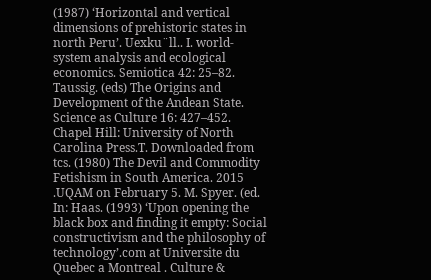(1987) ‘Horizontal and vertical dimensions of prehistoric states in north Peru’. Uexku¨ll.. I. world-system analysis and ecological economics. Semiotica 42: 25–82. Taussig. (eds) The Origins and Development of the Andean State. Science as Culture 16: 427–452. Chapel Hill: University of North Carolina Press.T. Downloaded from tcs. (1980) The Devil and Commodity Fetishism in South America. 2015 .UQAM on February 5. M. Spyer. (ed. In: Haas. (1993) ‘Upon opening the black box and finding it empty: Social constructivism and the philosophy of technology’.com at Universite du Quebec a Montreal . Culture &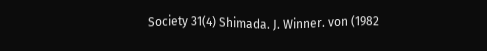Society 31(4) Shimada. J. Winner. von (1982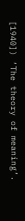[1940]) ‘The theory of meaning’.